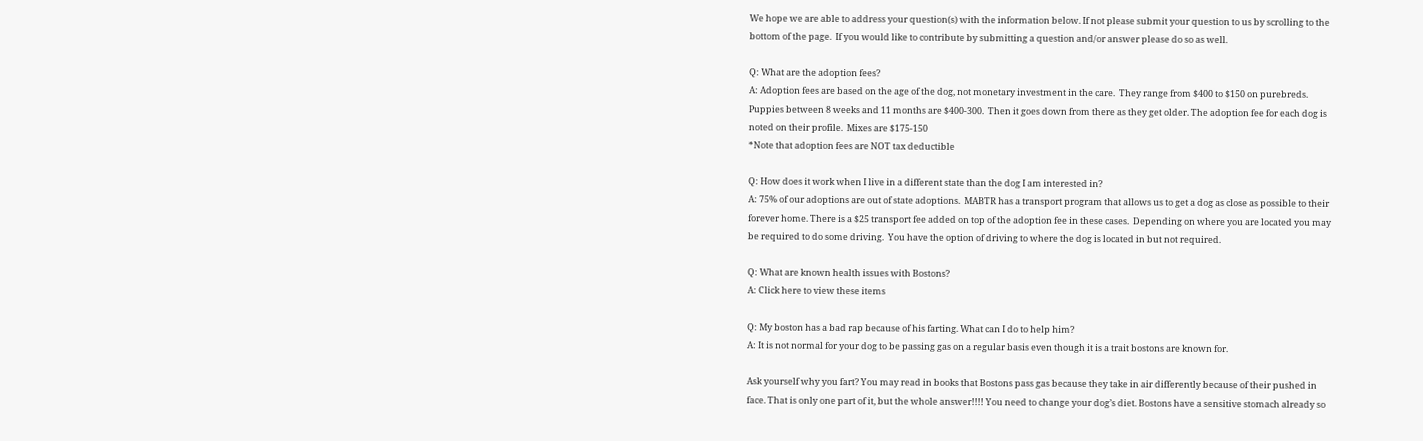We hope we are able to address your question(s) with the information below. If not please submit your question to us by scrolling to the bottom of the page.  If you would like to contribute by submitting a question and/or answer please do so as well.

Q: What are the adoption fees?
A: Adoption fees are based on the age of the dog, not monetary investment in the care.  They range from $400 to $150 on purebreds.  Puppies between 8 weeks and 11 months are $400-300.  Then it goes down from there as they get older. The adoption fee for each dog is noted on their profile.  Mixes are $175-150
*Note that adoption fees are NOT tax deductible

Q: How does it work when I live in a different state than the dog I am interested in?
A: 75% of our adoptions are out of state adoptions.  MABTR has a transport program that allows us to get a dog as close as possible to their forever home. There is a $25 transport fee added on top of the adoption fee in these cases.  Depending on where you are located you may be required to do some driving.  You have the option of driving to where the dog is located in but not required.

Q: What are known health issues with Bostons?
A: Click here to view these items

Q: My boston has a bad rap because of his farting. What can I do to help him?
A: It is not normal for your dog to be passing gas on a regular basis even though it is a trait bostons are known for.

Ask yourself why you fart? You may read in books that Bostons pass gas because they take in air differently because of their pushed in face. That is only one part of it, but the whole answer!!!! You need to change your dog’s diet. Bostons have a sensitive stomach already so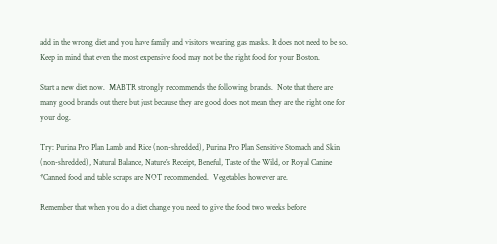add in the wrong diet and you have family and visitors wearing gas masks. It does not need to be so. Keep in mind that even the most expensive food may not be the right food for your Boston.

Start a new diet now.  MABTR strongly recommends the following brands.  Note that there are many good brands out there but just because they are good does not mean they are the right one for your dog.

Try: Purina Pro Plan Lamb and Rice (non-shredded), Purina Pro Plan Sensitive Stomach and Skin (non-shredded), Natural Balance, Nature’s Receipt, Beneful, Taste of the Wild, or Royal Canine
*Canned food and table scraps are NOT recommended.  Vegetables however are.

Remember that when you do a diet change you need to give the food two weeks before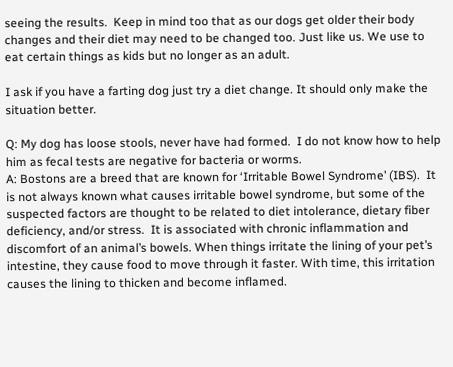seeing the results.  Keep in mind too that as our dogs get older their body changes and their diet may need to be changed too. Just like us. We use to eat certain things as kids but no longer as an adult.

I ask if you have a farting dog just try a diet change. It should only make the situation better.

Q: My dog has loose stools, never have had formed.  I do not know how to help him as fecal tests are negative for bacteria or worms.
A: Bostons are a breed that are known for ‘Irritable Bowel Syndrome’ (IBS).  It is not always known what causes irritable bowel syndrome, but some of the suspected factors are thought to be related to diet intolerance, dietary fiber deficiency, and/or stress.  It is associated with chronic inflammation and discomfort of an animal’s bowels. When things irritate the lining of your pet’s intestine, they cause food to move through it faster. With time, this irritation causes the lining to thicken and become inflamed.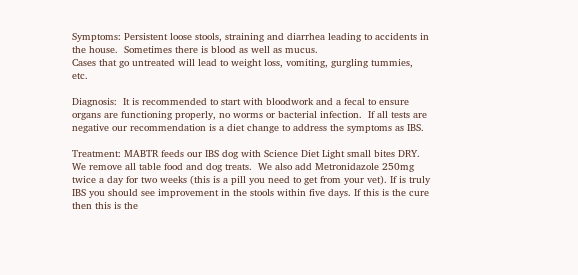Symptoms: Persistent loose stools, straining and diarrhea leading to accidents in the house.  Sometimes there is blood as well as mucus.
Cases that go untreated will lead to weight loss, vomiting, gurgling tummies, etc.

Diagnosis:  It is recommended to start with bloodwork and a fecal to ensure organs are functioning properly, no worms or bacterial infection.  If all tests are negative our recommendation is a diet change to address the symptoms as IBS.

Treatment: MABTR feeds our IBS dog with Science Diet Light small bites DRY.  We remove all table food and dog treats.  We also add Metronidazole 250mg twice a day for two weeks (this is a pill you need to get from your vet). If is truly IBS you should see improvement in the stools within five days. If this is the cure then this is the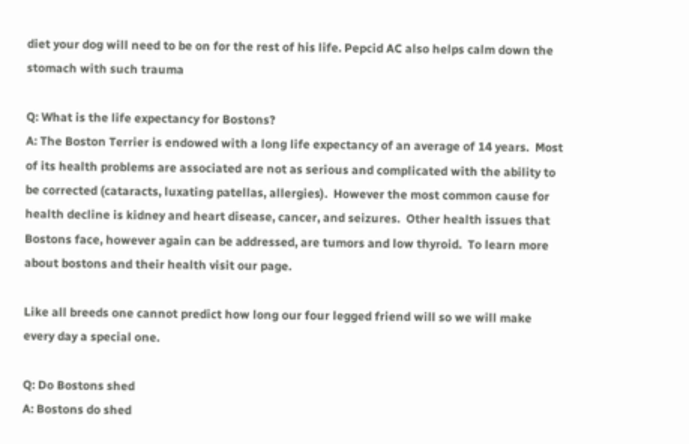diet your dog will need to be on for the rest of his life. Pepcid AC also helps calm down the stomach with such trauma

Q: What is the life expectancy for Bostons?
A: The Boston Terrier is endowed with a long life expectancy of an average of 14 years.  Most of its health problems are associated are not as serious and complicated with the ability to be corrected (cataracts, luxating patellas, allergies).  However the most common cause for health decline is kidney and heart disease, cancer, and seizures.  Other health issues that Bostons face, however again can be addressed, are tumors and low thyroid.  To learn more about bostons and their health visit our page.

Like all breeds one cannot predict how long our four legged friend will so we will make every day a special one.

Q: Do Bostons shed
A: Bostons do shed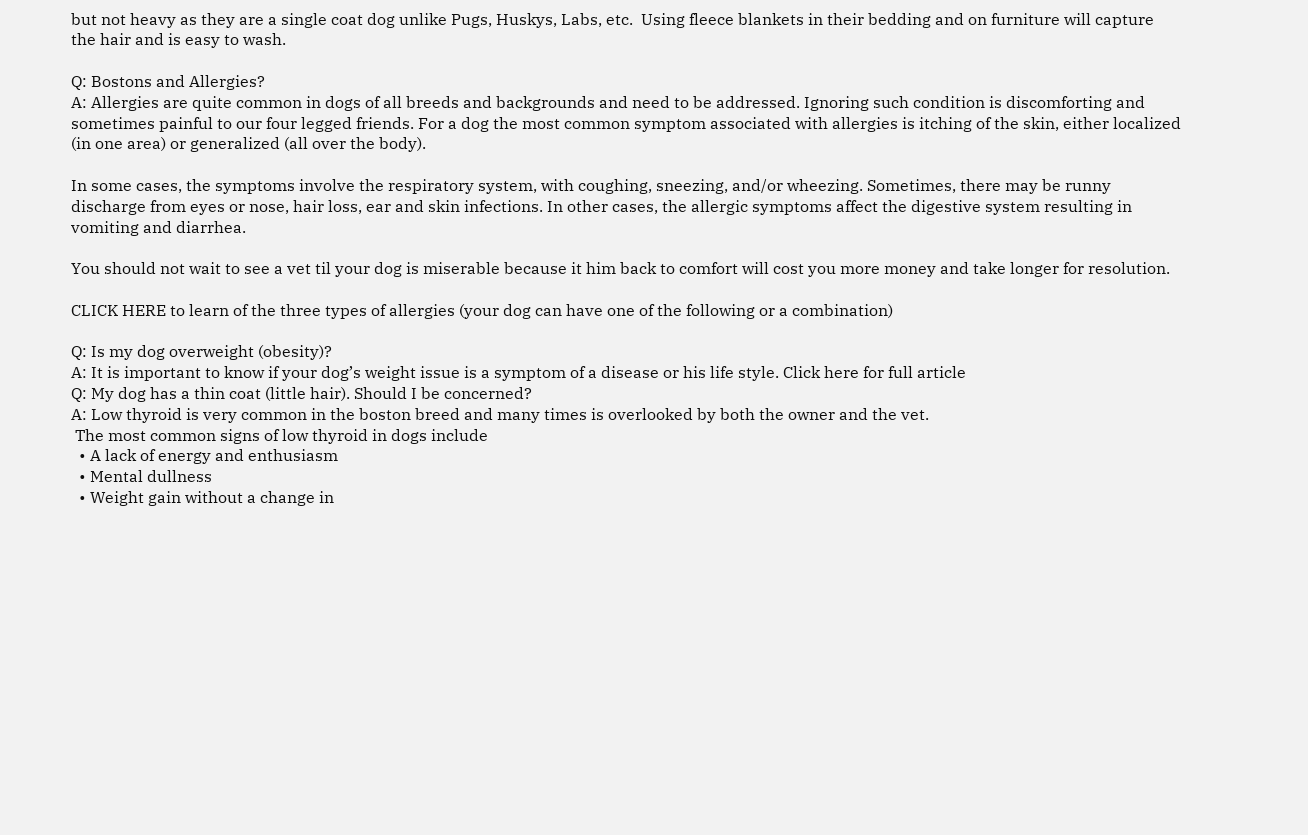but not heavy as they are a single coat dog unlike Pugs, Huskys, Labs, etc.  Using fleece blankets in their bedding and on furniture will capture the hair and is easy to wash.

Q: Bostons and Allergies?
A: Allergies are quite common in dogs of all breeds and backgrounds and need to be addressed. Ignoring such condition is discomforting and sometimes painful to our four legged friends. For a dog the most common symptom associated with allergies is itching of the skin, either localized (in one area) or generalized (all over the body).

In some cases, the symptoms involve the respiratory system, with coughing, sneezing, and/or wheezing. Sometimes, there may be runny discharge from eyes or nose, hair loss, ear and skin infections. In other cases, the allergic symptoms affect the digestive system resulting in vomiting and diarrhea.

You should not wait to see a vet til your dog is miserable because it him back to comfort will cost you more money and take longer for resolution.

CLICK HERE to learn of the three types of allergies (your dog can have one of the following or a combination)

Q: Is my dog overweight (obesity)?
A: It is important to know if your dog’s weight issue is a symptom of a disease or his life style. Click here for full article
Q: My dog has a thin coat (little hair). Should I be concerned?
A: Low thyroid is very common in the boston breed and many times is overlooked by both the owner and the vet.
 The most common signs of low thyroid in dogs include
  • A lack of energy and enthusiasm
  • Mental dullness
  • Weight gain without a change in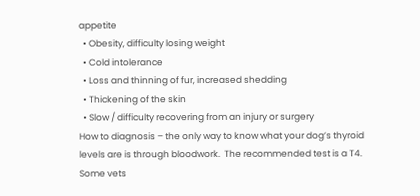appetite
  • Obesity, difficulty losing weight
  • Cold intolerance
  • Loss and thinning of fur, increased shedding
  • Thickening of the skin
  • Slow / difficulty recovering from an injury or surgery
How to diagnosis – the only way to know what your dog’s thyroid levels are is through bloodwork.  The recommended test is a T4. Some vets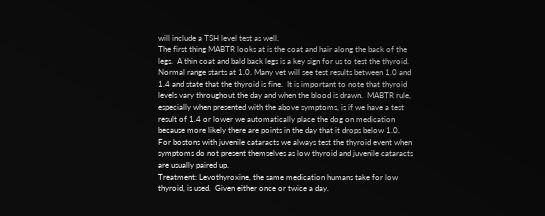will include a TSH level test as well.
The first thing MABTR looks at is the coat and hair along the back of the legs.  A thin coat and bald back legs is a key sign for us to test the thyroid.
Normal range starts at 1.0. Many vet will see test results between 1.0 and 1.4 and state that the thyroid is fine.  It is important to note that thyroid levels vary throughout the day and when the blood is drawn.  MABTR rule, especially when presented with the above symptoms, is if we have a test result of 1.4 or lower we automatically place the dog on medication because more likely there are points in the day that it drops below 1.0.
For bostons with juvenile cataracts we always test the thyroid event when symptoms do not present themselves as low thyroid and juvenile cataracts are usually paired up.
Treatment: Levothyroxine, the same medication humans take for low thyroid, is used.  Given either once or twice a day.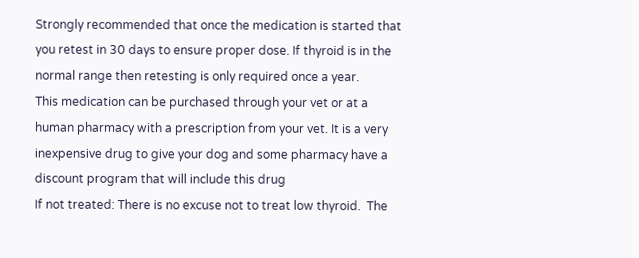Strongly recommended that once the medication is started that you retest in 30 days to ensure proper dose. If thyroid is in the normal range then retesting is only required once a year.
This medication can be purchased through your vet or at a human pharmacy with a prescription from your vet. It is a very inexpensive drug to give your dog and some pharmacy have a discount program that will include this drug
If not treated: There is no excuse not to treat low thyroid.  The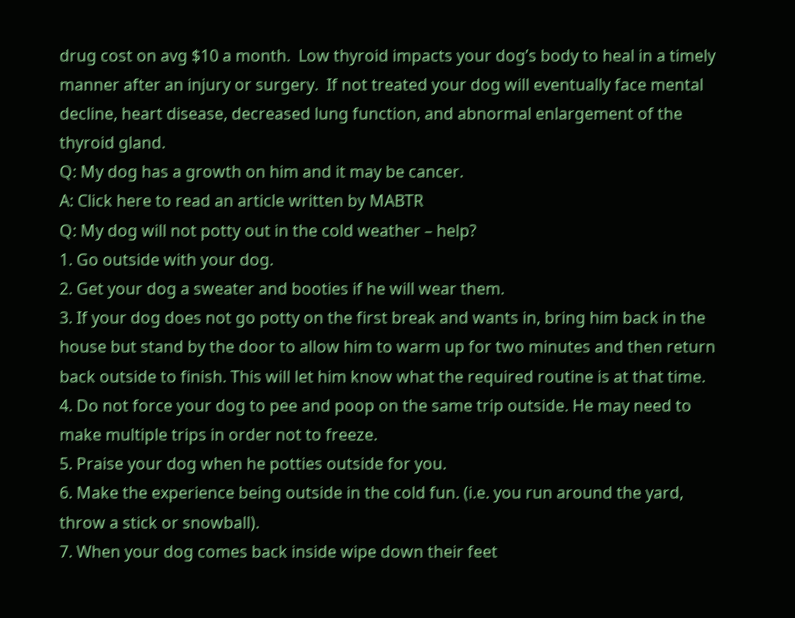drug cost on avg $10 a month.  Low thyroid impacts your dog’s body to heal in a timely manner after an injury or surgery.  If not treated your dog will eventually face mental decline, heart disease, decreased lung function, and abnormal enlargement of the thyroid gland.
Q: My dog has a growth on him and it may be cancer.
A: Click here to read an article written by MABTR
Q: My dog will not potty out in the cold weather – help?
1. Go outside with your dog.
2. Get your dog a sweater and booties if he will wear them.
3. If your dog does not go potty on the first break and wants in, bring him back in the house but stand by the door to allow him to warm up for two minutes and then return back outside to finish. This will let him know what the required routine is at that time.
4. Do not force your dog to pee and poop on the same trip outside. He may need to make multiple trips in order not to freeze.
5. Praise your dog when he potties outside for you.
6. Make the experience being outside in the cold fun. (i.e. you run around the yard, throw a stick or snowball).
7. When your dog comes back inside wipe down their feet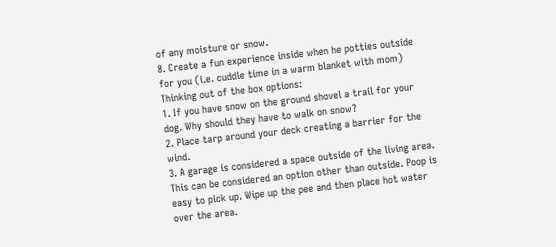of any moisture or snow.
8. Create a fun experience inside when he potties outside for you (i.e. cuddle time in a warm blanket with mom)
Thinking out of the box options:
1. If you have snow on the ground shovel a trail for your dog. Why should they have to walk on snow?
2. Place tarp around your deck creating a barrier for the wind.
3. A garage is considered a space outside of the living area. This can be considered an option other than outside. Poop is easy to pick up. Wipe up the pee and then place hot water over the area.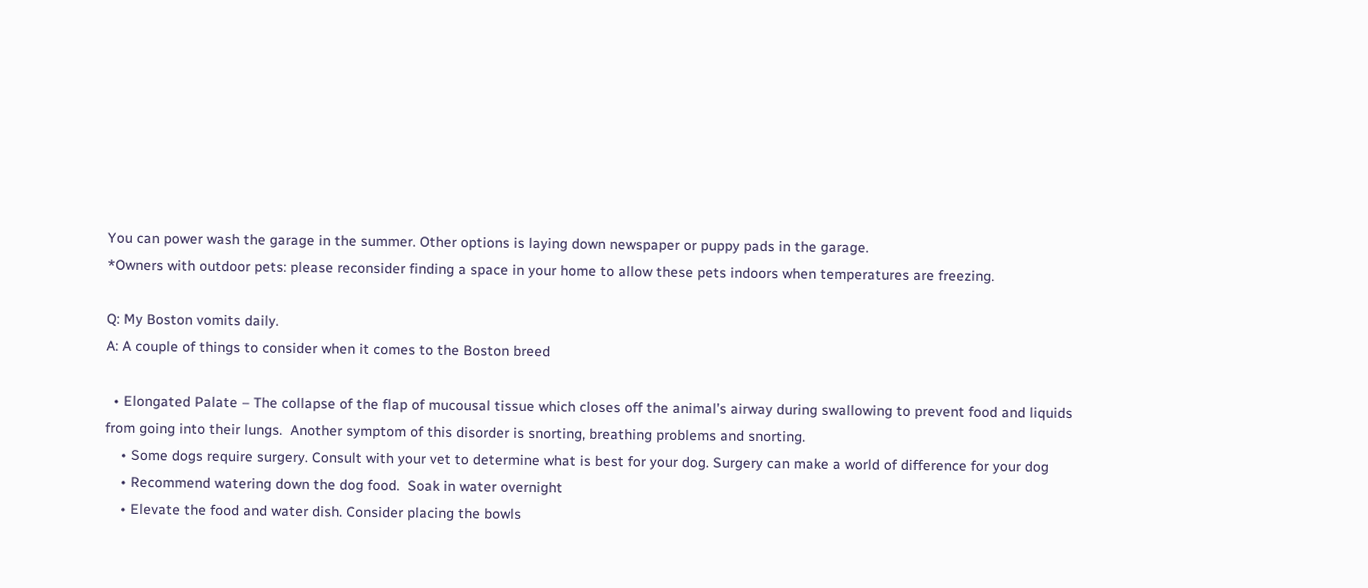You can power wash the garage in the summer. Other options is laying down newspaper or puppy pads in the garage.
*Owners with outdoor pets: please reconsider finding a space in your home to allow these pets indoors when temperatures are freezing.

Q: My Boston vomits daily.
A: A couple of things to consider when it comes to the Boston breed

  • Elongated Palate – The collapse of the flap of mucousal tissue which closes off the animal’s airway during swallowing to prevent food and liquids from going into their lungs.  Another symptom of this disorder is snorting, breathing problems and snorting.
    • Some dogs require surgery. Consult with your vet to determine what is best for your dog. Surgery can make a world of difference for your dog
    • Recommend watering down the dog food.  Soak in water overnight
    • Elevate the food and water dish. Consider placing the bowls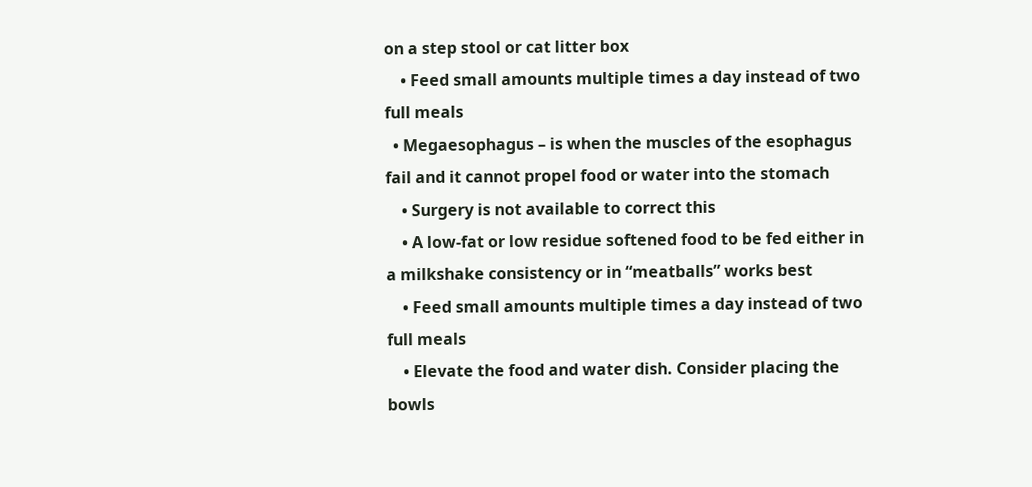on a step stool or cat litter box
    • Feed small amounts multiple times a day instead of two full meals
  • Megaesophagus – is when the muscles of the esophagus fail and it cannot propel food or water into the stomach
    • Surgery is not available to correct this
    • A low-fat or low residue softened food to be fed either in a milkshake consistency or in “meatballs” works best
    • Feed small amounts multiple times a day instead of two full meals
    • Elevate the food and water dish. Consider placing the bowls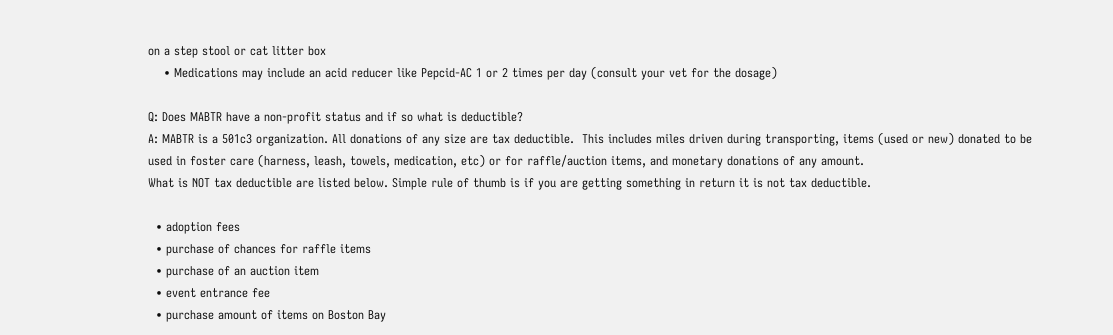on a step stool or cat litter box
    • Medications may include an acid reducer like Pepcid-AC 1 or 2 times per day (consult your vet for the dosage)

Q: Does MABTR have a non-profit status and if so what is deductible?
A: MABTR is a 501c3 organization. All donations of any size are tax deductible.  This includes miles driven during transporting, items (used or new) donated to be used in foster care (harness, leash, towels, medication, etc) or for raffle/auction items, and monetary donations of any amount.
What is NOT tax deductible are listed below. Simple rule of thumb is if you are getting something in return it is not tax deductible.

  • adoption fees
  • purchase of chances for raffle items
  • purchase of an auction item
  • event entrance fee
  • purchase amount of items on Boston Bay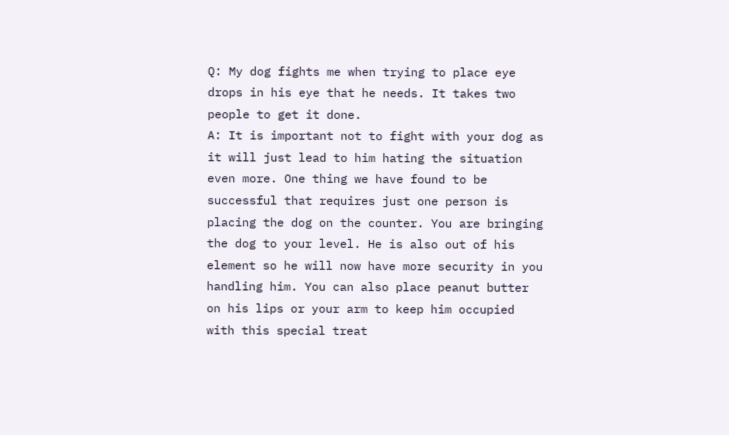Q: My dog fights me when trying to place eye drops in his eye that he needs. It takes two people to get it done.
A: It is important not to fight with your dog as it will just lead to him hating the situation even more. One thing we have found to be successful that requires just one person is placing the dog on the counter. You are bringing the dog to your level. He is also out of his element so he will now have more security in you handling him. You can also place peanut butter on his lips or your arm to keep him occupied with this special treat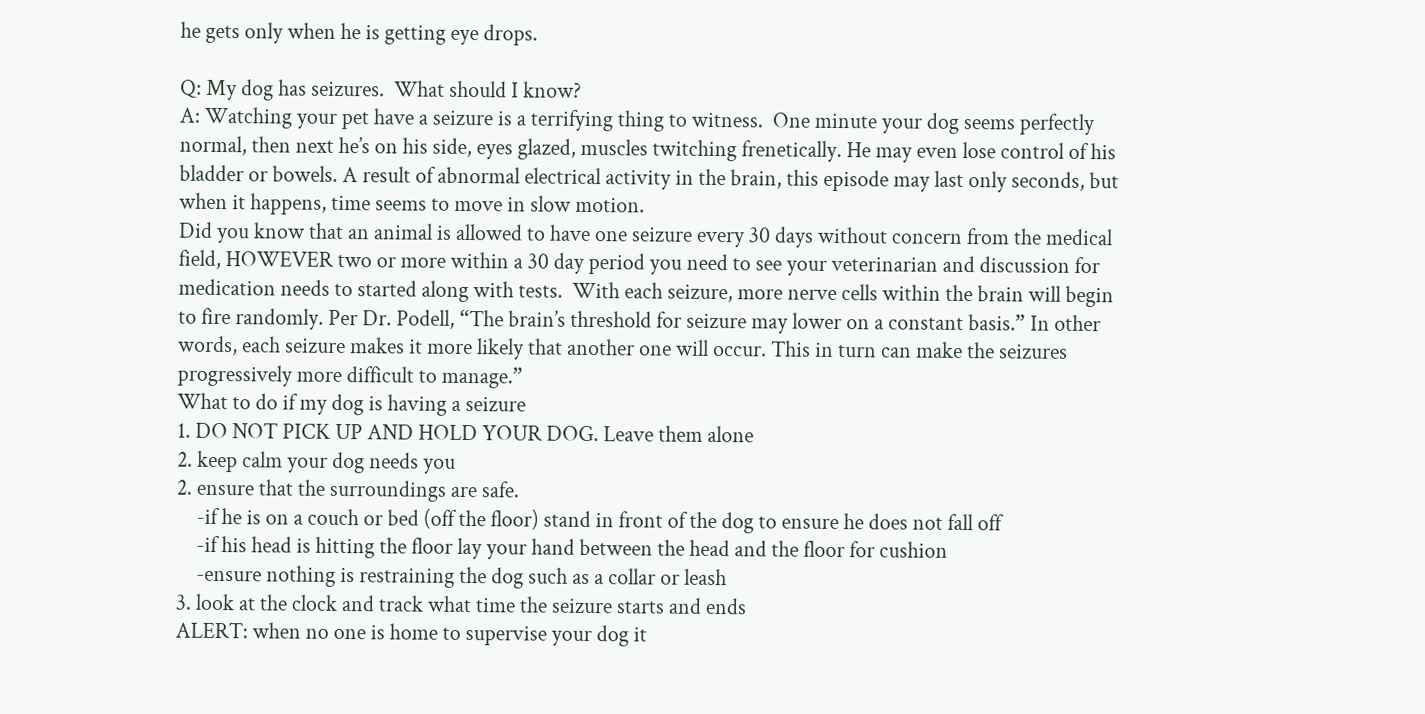he gets only when he is getting eye drops.

Q: My dog has seizures.  What should I know?
A: Watching your pet have a seizure is a terrifying thing to witness.  One minute your dog seems perfectly normal, then next he’s on his side, eyes glazed, muscles twitching frenetically. He may even lose control of his bladder or bowels. A result of abnormal electrical activity in the brain, this episode may last only seconds, but when it happens, time seems to move in slow motion.
Did you know that an animal is allowed to have one seizure every 30 days without concern from the medical field, HOWEVER two or more within a 30 day period you need to see your veterinarian and discussion for medication needs to started along with tests.  With each seizure, more nerve cells within the brain will begin to fire randomly. Per Dr. Podell, “The brain’s threshold for seizure may lower on a constant basis.” In other words, each seizure makes it more likely that another one will occur. This in turn can make the seizures progressively more difficult to manage.”
What to do if my dog is having a seizure
1. DO NOT PICK UP AND HOLD YOUR DOG. Leave them alone
2. keep calm your dog needs you
2. ensure that the surroundings are safe.
    -if he is on a couch or bed (off the floor) stand in front of the dog to ensure he does not fall off
    -if his head is hitting the floor lay your hand between the head and the floor for cushion
    -ensure nothing is restraining the dog such as a collar or leash
3. look at the clock and track what time the seizure starts and ends
ALERT: when no one is home to supervise your dog it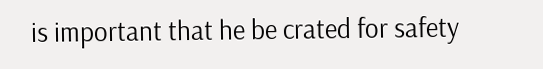is important that he be crated for safety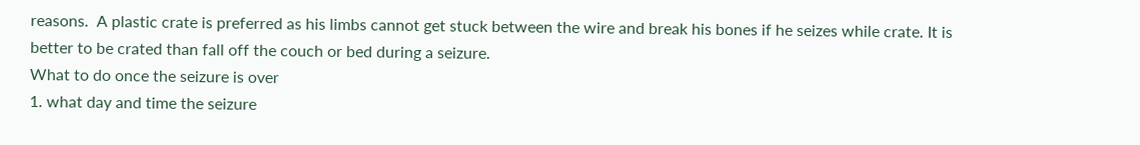reasons.  A plastic crate is preferred as his limbs cannot get stuck between the wire and break his bones if he seizes while crate. It is better to be crated than fall off the couch or bed during a seizure.
What to do once the seizure is over
1. what day and time the seizure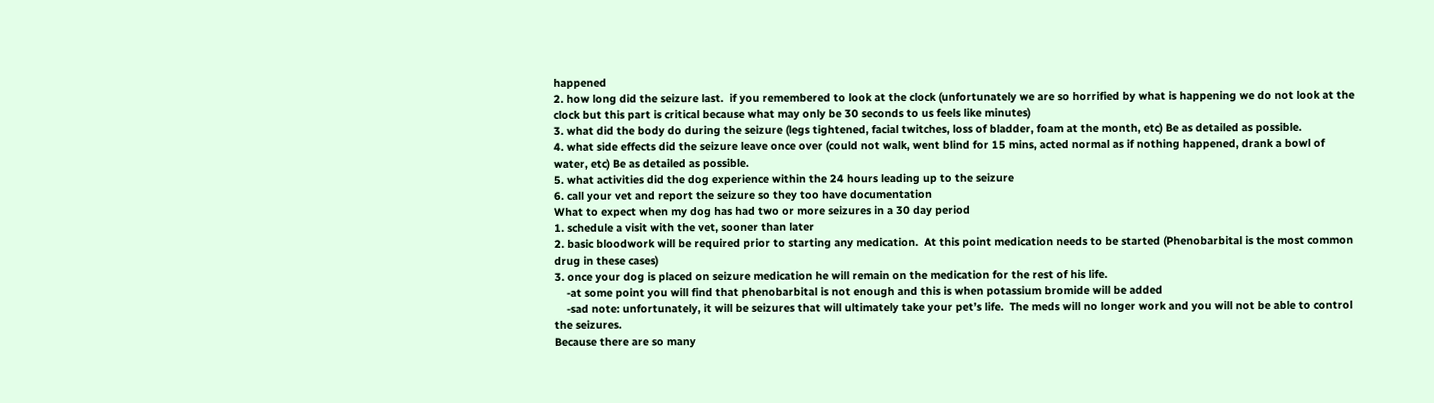happened
2. how long did the seizure last.  if you remembered to look at the clock (unfortunately we are so horrified by what is happening we do not look at the clock but this part is critical because what may only be 30 seconds to us feels like minutes)
3. what did the body do during the seizure (legs tightened, facial twitches, loss of bladder, foam at the month, etc) Be as detailed as possible.
4. what side effects did the seizure leave once over (could not walk, went blind for 15 mins, acted normal as if nothing happened, drank a bowl of water, etc) Be as detailed as possible.
5. what activities did the dog experience within the 24 hours leading up to the seizure
6. call your vet and report the seizure so they too have documentation
What to expect when my dog has had two or more seizures in a 30 day period
1. schedule a visit with the vet, sooner than later
2. basic bloodwork will be required prior to starting any medication.  At this point medication needs to be started (Phenobarbital is the most common drug in these cases)
3. once your dog is placed on seizure medication he will remain on the medication for the rest of his life.
    -at some point you will find that phenobarbital is not enough and this is when potassium bromide will be added
    -sad note: unfortunately, it will be seizures that will ultimately take your pet’s life.  The meds will no longer work and you will not be able to control the seizures.
Because there are so many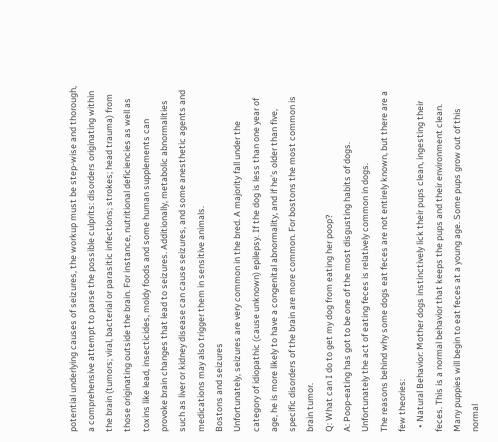potential underlying causes of seizures, the workup must be step-wise and thorough, a comprehensive attempt to parse the possible culprits: disorders originating within the brain (tumors; viral, bacterial or parasitic infections; strokes; head trauma) from those originating outside the brain. For instance, nutritional deficiencies as well as toxins like lead, insecticides, moldy foods and some human supplements can provoke brain changes that lead to seizures. Additionally, metabolic abnormalities such as liver or kidney disease can cause seizures, and some anesthetic agents and medications may also trigger them in sensitive animals.
Bostons and seizures
Unfortunately, seizures are very common in the bred. A majority fall under the category of idiopathic (cause unknown) epilepsy. If the dog is less than one year of age, he is more likely to have a congenital abnormality, and if he’s older than five, specific disorders of the brain are more common. For bostons the most common is brain tumor.
Q: What can I do to get my dog from eating her poop?
A: Poop-eating has got to be one of the most disgusting habits of dogs. Unfortunately the act of eating feces is relatively common in dogs.
The reasons behind why some dogs eat feces are not entirely known, but there are a few theories:
  • Natural Behavior: Mother dogs instinctively lick their pups clean, ingesting their feces. This is a normal behavior that keeps the pups and their environment clean. Many puppies will begin to eat feces at a young age. Some pups grow out of this normal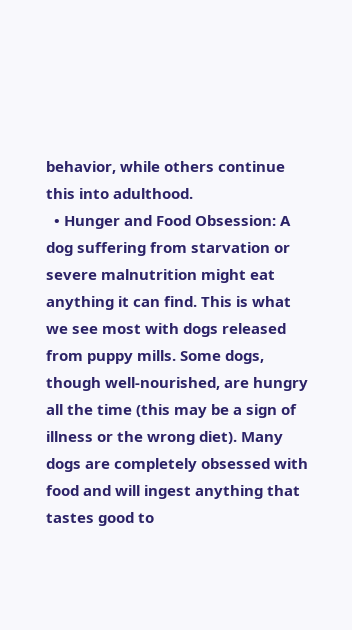behavior, while others continue this into adulthood.
  • Hunger and Food Obsession: A dog suffering from starvation or severe malnutrition might eat anything it can find. This is what we see most with dogs released from puppy mills. Some dogs, though well-nourished, are hungry all the time (this may be a sign of illness or the wrong diet). Many dogs are completely obsessed with food and will ingest anything that tastes good to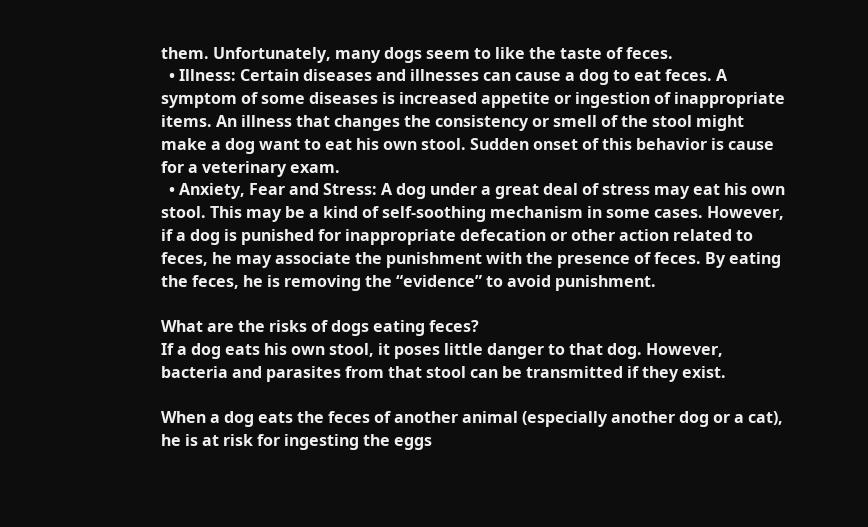them. Unfortunately, many dogs seem to like the taste of feces.
  • Illness: Certain diseases and illnesses can cause a dog to eat feces. A symptom of some diseases is increased appetite or ingestion of inappropriate items. An illness that changes the consistency or smell of the stool might make a dog want to eat his own stool. Sudden onset of this behavior is cause for a veterinary exam.
  • Anxiety, Fear and Stress: A dog under a great deal of stress may eat his own stool. This may be a kind of self-soothing mechanism in some cases. However, if a dog is punished for inappropriate defecation or other action related to feces, he may associate the punishment with the presence of feces. By eating the feces, he is removing the “evidence” to avoid punishment.

What are the risks of dogs eating feces?
If a dog eats his own stool, it poses little danger to that dog. However, bacteria and parasites from that stool can be transmitted if they exist.

When a dog eats the feces of another animal (especially another dog or a cat), he is at risk for ingesting the eggs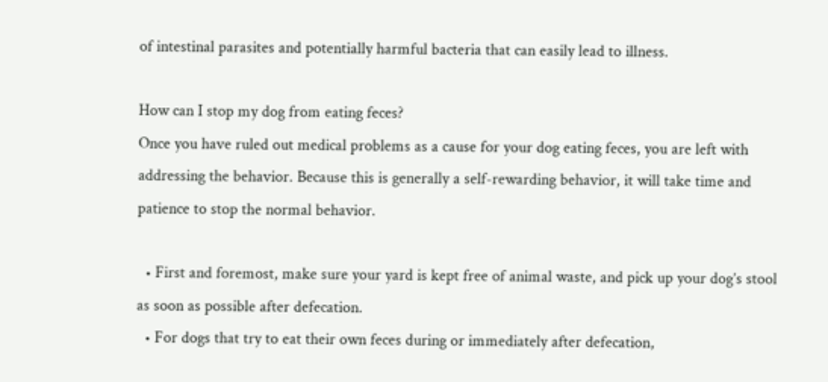of intestinal parasites and potentially harmful bacteria that can easily lead to illness.

How can I stop my dog from eating feces?
Once you have ruled out medical problems as a cause for your dog eating feces, you are left with addressing the behavior. Because this is generally a self-rewarding behavior, it will take time and patience to stop the normal behavior.

  • First and foremost, make sure your yard is kept free of animal waste, and pick up your dog’s stool as soon as possible after defecation.
  • For dogs that try to eat their own feces during or immediately after defecation,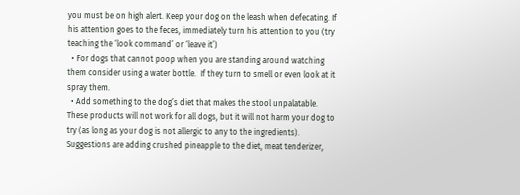you must be on high alert. Keep your dog on the leash when defecating. If his attention goes to the feces, immediately turn his attention to you (try teaching the ‘look command’ or ‘leave it’)
  • For dogs that cannot poop when you are standing around watching them consider using a water bottle.  If they turn to smell or even look at it spray them.
  • Add something to the dog’s diet that makes the stool unpalatable. These products will not work for all dogs, but it will not harm your dog to try (as long as your dog is not allergic to any to the ingredients). Suggestions are adding crushed pineapple to the diet, meat tenderizer,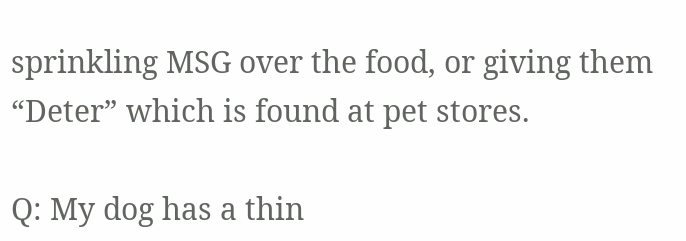sprinkling MSG over the food, or giving them “Deter” which is found at pet stores.

Q: My dog has a thin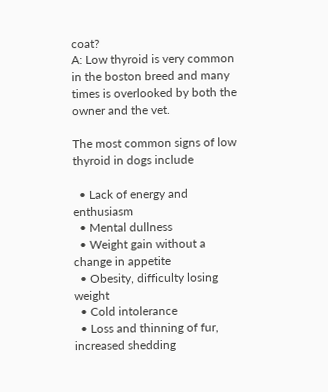coat?
A: Low thyroid is very common in the boston breed and many times is overlooked by both the owner and the vet.

The most common signs of low thyroid in dogs include

  • Lack of energy and enthusiasm
  • Mental dullness
  • Weight gain without a change in appetite
  • Obesity, difficulty losing weight
  • Cold intolerance
  • Loss and thinning of fur, increased shedding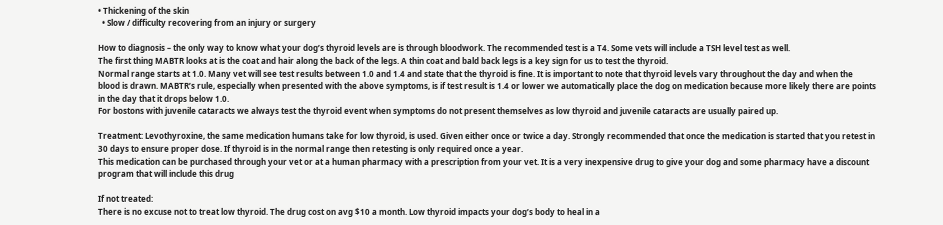• Thickening of the skin
  • Slow / difficulty recovering from an injury or surgery

How to diagnosis – the only way to know what your dog’s thyroid levels are is through bloodwork. The recommended test is a T4. Some vets will include a TSH level test as well.
The first thing MABTR looks at is the coat and hair along the back of the legs. A thin coat and bald back legs is a key sign for us to test the thyroid.
Normal range starts at 1.0. Many vet will see test results between 1.0 and 1.4 and state that the thyroid is fine. It is important to note that thyroid levels vary throughout the day and when the blood is drawn. MABTR’s rule, especially when presented with the above symptoms, is if test result is 1.4 or lower we automatically place the dog on medication because more likely there are points in the day that it drops below 1.0.
For bostons with juvenile cataracts we always test the thyroid event when symptoms do not present themselves as low thyroid and juvenile cataracts are usually paired up.

Treatment: Levothyroxine, the same medication humans take for low thyroid, is used. Given either once or twice a day. Strongly recommended that once the medication is started that you retest in 30 days to ensure proper dose. If thyroid is in the normal range then retesting is only required once a year.
This medication can be purchased through your vet or at a human pharmacy with a prescription from your vet. It is a very inexpensive drug to give your dog and some pharmacy have a discount program that will include this drug

If not treated:
There is no excuse not to treat low thyroid. The drug cost on avg $10 a month. Low thyroid impacts your dog’s body to heal in a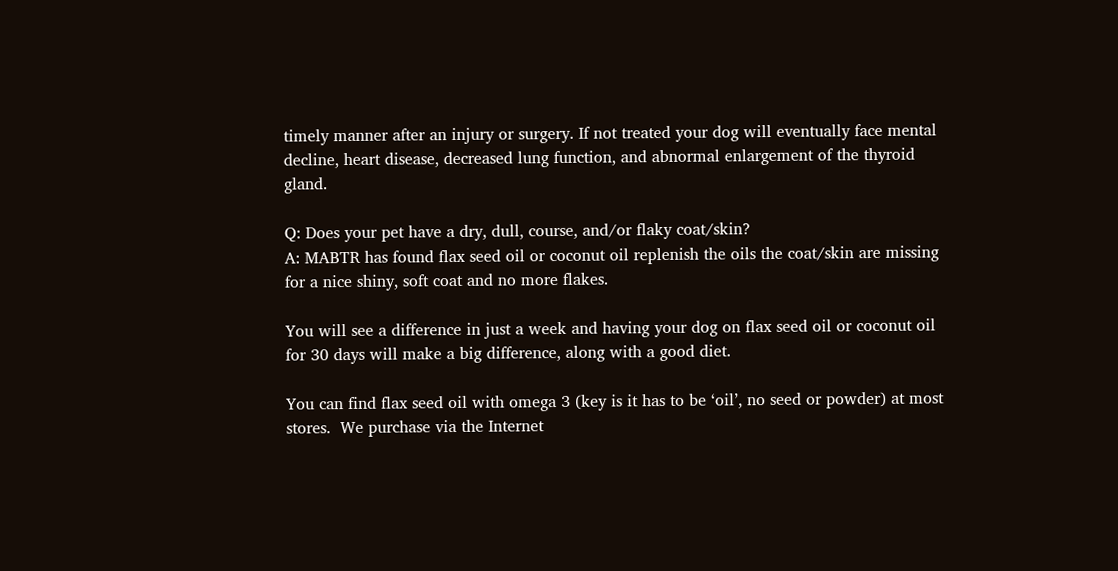timely manner after an injury or surgery. If not treated your dog will eventually face mental decline, heart disease, decreased lung function, and abnormal enlargement of the thyroid gland.

Q: Does your pet have a dry, dull, course, and/or flaky coat/skin?
A: MABTR has found flax seed oil or coconut oil replenish the oils the coat/skin are missing for a nice shiny, soft coat and no more flakes.

You will see a difference in just a week and having your dog on flax seed oil or coconut oil for 30 days will make a big difference, along with a good diet.

You can find flax seed oil with omega 3 (key is it has to be ‘oil’, no seed or powder) at most stores.  We purchase via the Internet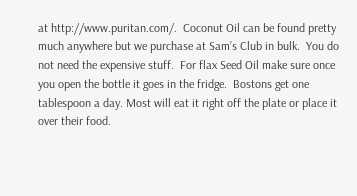at http://www.puritan.com/.  Coconut Oil can be found pretty much anywhere but we purchase at Sam’s Club in bulk.  You do not need the expensive stuff.  For flax Seed Oil make sure once you open the bottle it goes in the fridge.  Bostons get one tablespoon a day. Most will eat it right off the plate or place it over their food.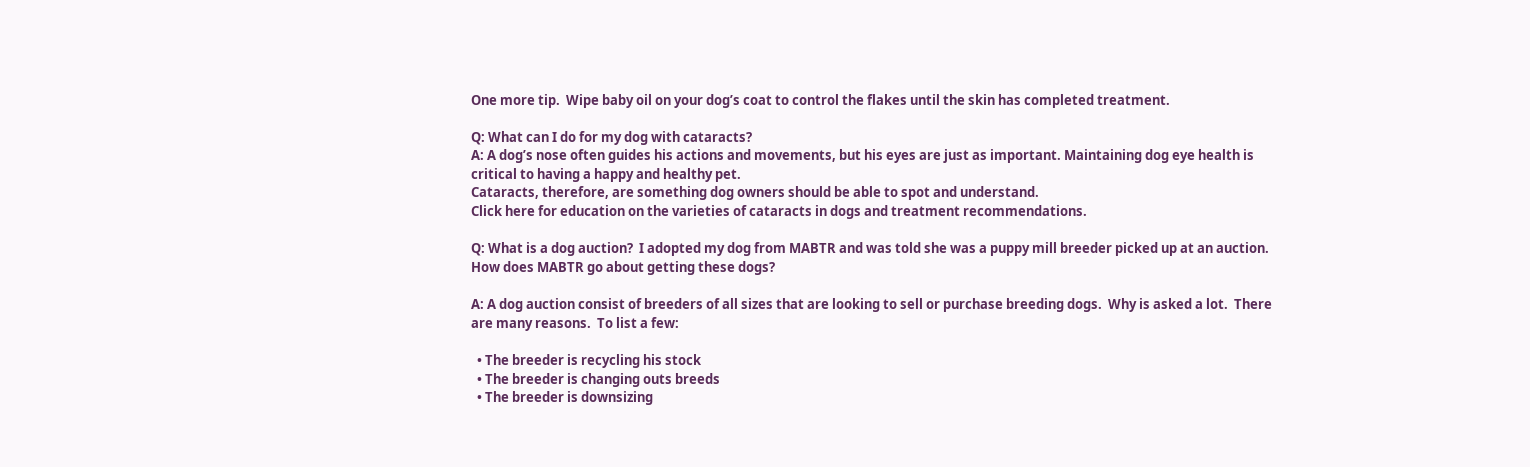One more tip.  Wipe baby oil on your dog’s coat to control the flakes until the skin has completed treatment.

Q: What can I do for my dog with cataracts?
A: A dog’s nose often guides his actions and movements, but his eyes are just as important. Maintaining dog eye health is critical to having a happy and healthy pet.
Cataracts, therefore, are something dog owners should be able to spot and understand.
Click here for education on the varieties of cataracts in dogs and treatment recommendations.

Q: What is a dog auction?  I adopted my dog from MABTR and was told she was a puppy mill breeder picked up at an auction.  How does MABTR go about getting these dogs?

A: A dog auction consist of breeders of all sizes that are looking to sell or purchase breeding dogs.  Why is asked a lot.  There are many reasons.  To list a few:

  • The breeder is recycling his stock
  • The breeder is changing outs breeds
  • The breeder is downsizing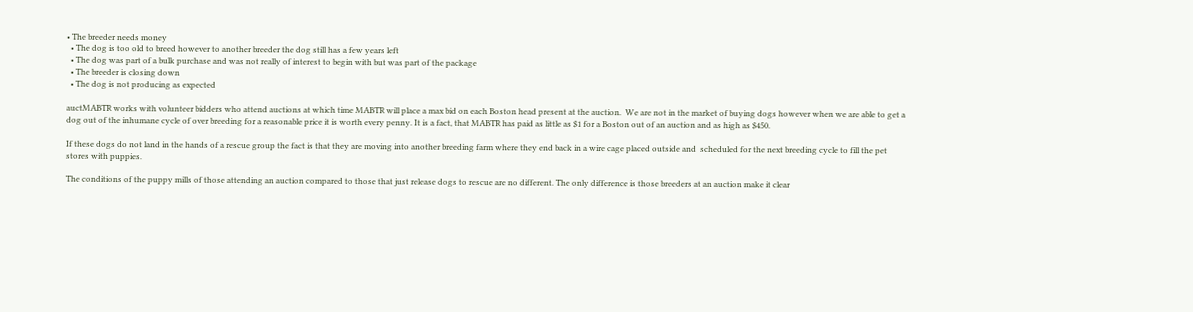• The breeder needs money
  • The dog is too old to breed however to another breeder the dog still has a few years left
  • The dog was part of a bulk purchase and was not really of interest to begin with but was part of the package
  • The breeder is closing down
  • The dog is not producing as expected

auctMABTR works with volunteer bidders who attend auctions at which time MABTR will place a max bid on each Boston head present at the auction.  We are not in the market of buying dogs however when we are able to get a dog out of the inhumane cycle of over breeding for a reasonable price it is worth every penny. It is a fact, that MABTR has paid as little as $1 for a Boston out of an auction and as high as $450.

If these dogs do not land in the hands of a rescue group the fact is that they are moving into another breeding farm where they end back in a wire cage placed outside and  scheduled for the next breeding cycle to fill the pet stores with puppies.

The conditions of the puppy mills of those attending an auction compared to those that just release dogs to rescue are no different. The only difference is those breeders at an auction make it clear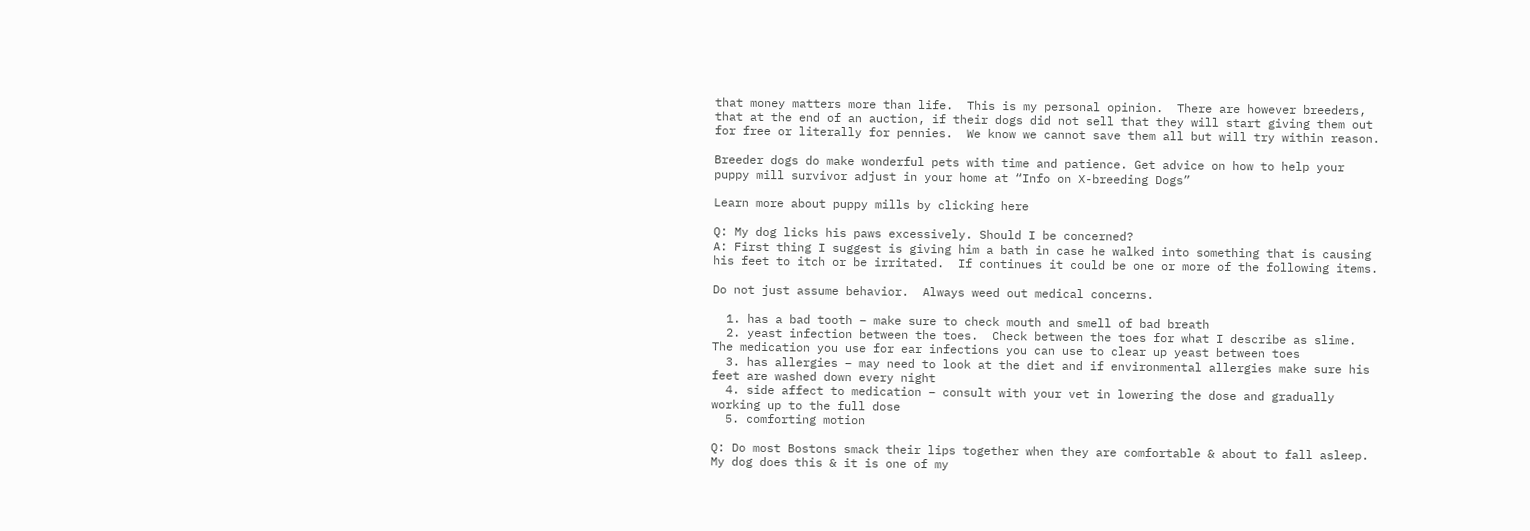that money matters more than life.  This is my personal opinion.  There are however breeders, that at the end of an auction, if their dogs did not sell that they will start giving them out for free or literally for pennies.  We know we cannot save them all but will try within reason.

Breeder dogs do make wonderful pets with time and patience. Get advice on how to help your puppy mill survivor adjust in your home at “Info on X-breeding Dogs”

Learn more about puppy mills by clicking here

Q: My dog licks his paws excessively. Should I be concerned?
A: First thing I suggest is giving him a bath in case he walked into something that is causing his feet to itch or be irritated.  If continues it could be one or more of the following items.

Do not just assume behavior.  Always weed out medical concerns.

  1. has a bad tooth – make sure to check mouth and smell of bad breath
  2. yeast infection between the toes.  Check between the toes for what I describe as slime.  The medication you use for ear infections you can use to clear up yeast between toes
  3. has allergies – may need to look at the diet and if environmental allergies make sure his feet are washed down every night
  4. side affect to medication – consult with your vet in lowering the dose and gradually working up to the full dose
  5. comforting motion

Q: Do most Bostons smack their lips together when they are comfortable & about to fall asleep.  My dog does this & it is one of my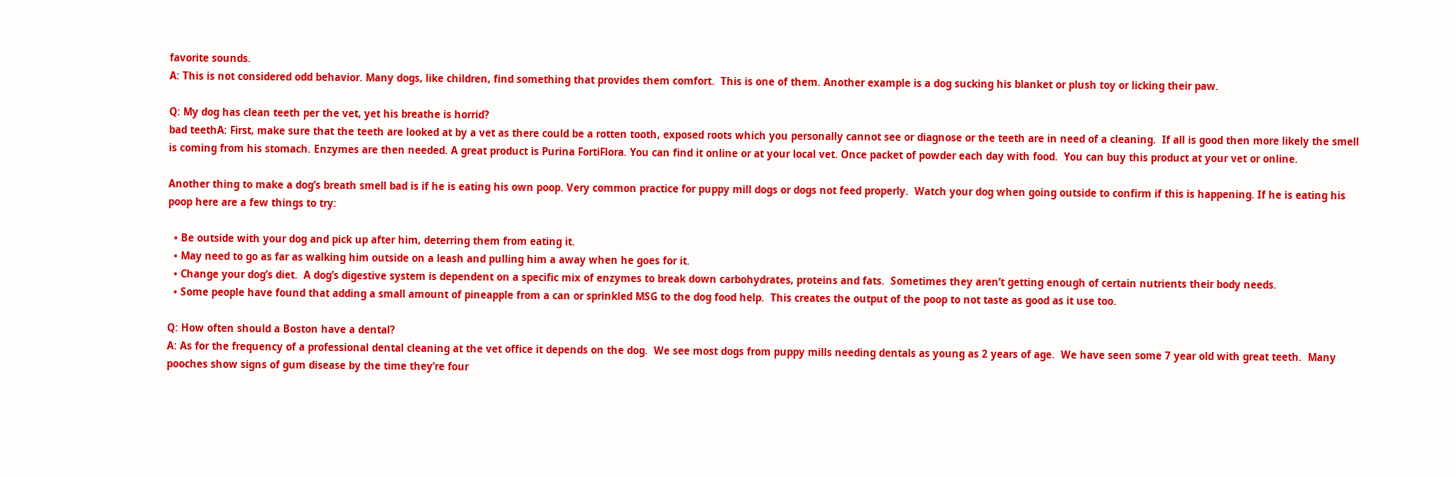favorite sounds.
A: This is not considered odd behavior. Many dogs, like children, find something that provides them comfort.  This is one of them. Another example is a dog sucking his blanket or plush toy or licking their paw.

Q: My dog has clean teeth per the vet, yet his breathe is horrid?
bad teethA: First, make sure that the teeth are looked at by a vet as there could be a rotten tooth, exposed roots which you personally cannot see or diagnose or the teeth are in need of a cleaning.  If all is good then more likely the smell is coming from his stomach. Enzymes are then needed. A great product is Purina FortiFlora. You can find it online or at your local vet. Once packet of powder each day with food.  You can buy this product at your vet or online.

Another thing to make a dog’s breath smell bad is if he is eating his own poop. Very common practice for puppy mill dogs or dogs not feed properly.  Watch your dog when going outside to confirm if this is happening. If he is eating his poop here are a few things to try:

  • Be outside with your dog and pick up after him, deterring them from eating it.
  • May need to go as far as walking him outside on a leash and pulling him a away when he goes for it.
  • Change your dog’s diet.  A dog’s digestive system is dependent on a specific mix of enzymes to break down carbohydrates, proteins and fats.  Sometimes they aren’t getting enough of certain nutrients their body needs.
  • Some people have found that adding a small amount of pineapple from a can or sprinkled MSG to the dog food help.  This creates the output of the poop to not taste as good as it use too.

Q: How often should a Boston have a dental?
A: As for the frequency of a professional dental cleaning at the vet office it depends on the dog.  We see most dogs from puppy mills needing dentals as young as 2 years of age.  We have seen some 7 year old with great teeth.  Many pooches show signs of gum disease by the time they’re four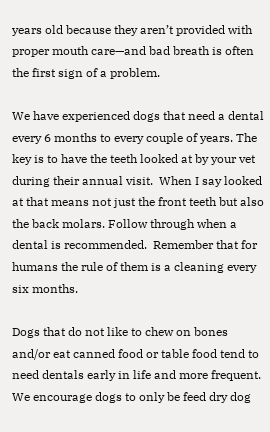years old because they aren’t provided with proper mouth care—and bad breath is often the first sign of a problem.

We have experienced dogs that need a dental every 6 months to every couple of years. The key is to have the teeth looked at by your vet during their annual visit.  When I say looked at that means not just the front teeth but also the back molars. Follow through when a dental is recommended.  Remember that for humans the rule of them is a cleaning every six months.

Dogs that do not like to chew on bones and/or eat canned food or table food tend to need dentals early in life and more frequent.  We encourage dogs to only be feed dry dog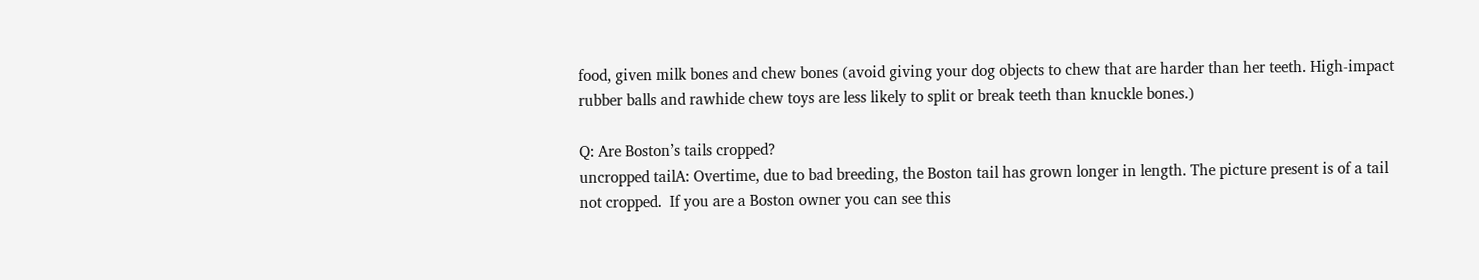food, given milk bones and chew bones (avoid giving your dog objects to chew that are harder than her teeth. High-impact rubber balls and rawhide chew toys are less likely to split or break teeth than knuckle bones.)

Q: Are Boston’s tails cropped?
uncropped tailA: Overtime, due to bad breeding, the Boston tail has grown longer in length. The picture present is of a tail not cropped.  If you are a Boston owner you can see this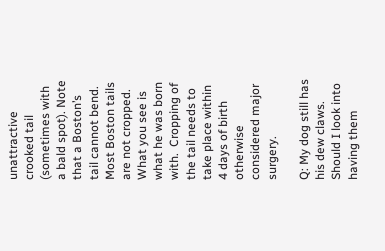unattractive crooked tail (sometimes with a bald spot). Note that a Boston’s tail cannot bend.  Most Boston tails are not cropped.   What you see is what he was born with.  Cropping of the tail needs to take place within 4 days of birth otherwise considered major surgery.

Q: My dog still has his dew claws. Should I look into having them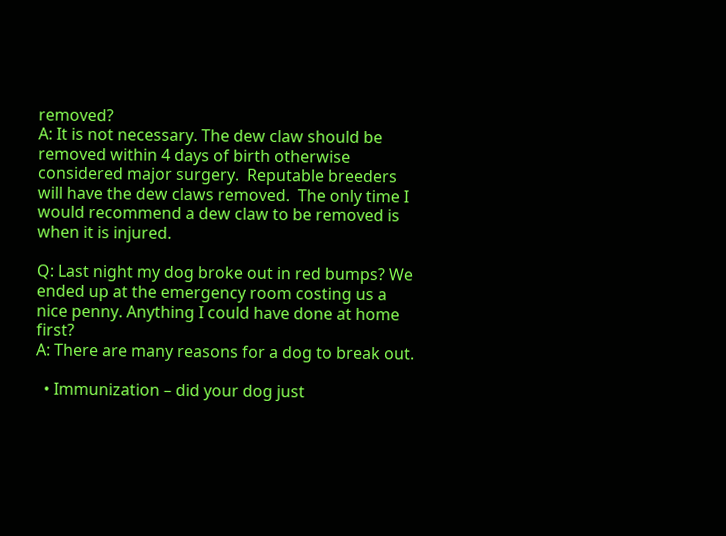removed?
A: It is not necessary. The dew claw should be removed within 4 days of birth otherwise considered major surgery.  Reputable breeders will have the dew claws removed.  The only time I would recommend a dew claw to be removed is when it is injured.

Q: Last night my dog broke out in red bumps? We ended up at the emergency room costing us a nice penny. Anything I could have done at home first?
A: There are many reasons for a dog to break out.

  • Immunization – did your dog just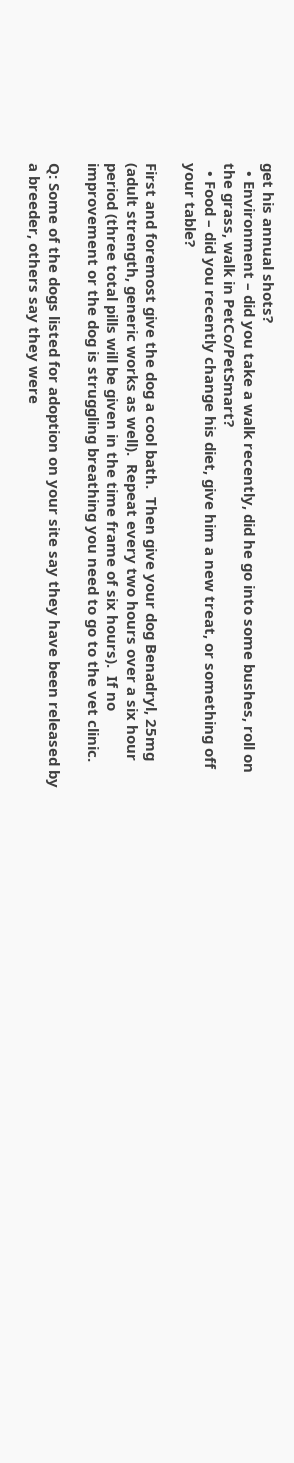get his annual shots?
  • Environment – did you take a walk recently, did he go into some bushes, roll on the grass, walk in PetCo/PetSmart?
  • Food – did you recently change his diet, give him a new treat, or something off your table?

First and foremost give the dog a cool bath.  Then give your dog Benadryl, 25mg (adult strength, generic works as well).  Repeat every two hours over a six hour period (three total pills will be given in the time frame of six hours).  If no improvement or the dog is struggling breathing you need to go to the vet clinic.

Q: Some of the dogs listed for adoption on your site say they have been released by a breeder, others say they were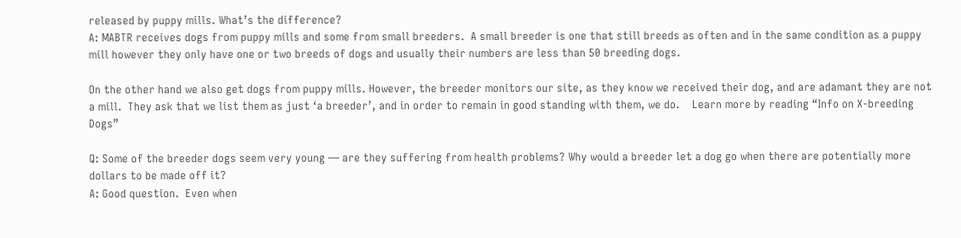released by puppy mills. What’s the difference?
A: MABTR receives dogs from puppy mills and some from small breeders.  A small breeder is one that still breeds as often and in the same condition as a puppy mill however they only have one or two breeds of dogs and usually their numbers are less than 50 breeding dogs.

On the other hand we also get dogs from puppy mills. However, the breeder monitors our site, as they know we received their dog, and are adamant they are not a mill.  They ask that we list them as just ‘a breeder’, and in order to remain in good standing with them, we do.    Learn more by reading “Info on X-breeding Dogs”

Q: Some of the breeder dogs seem very young — are they suffering from health problems? Why would a breeder let a dog go when there are potentially more dollars to be made off it?
A: Good question.  Even when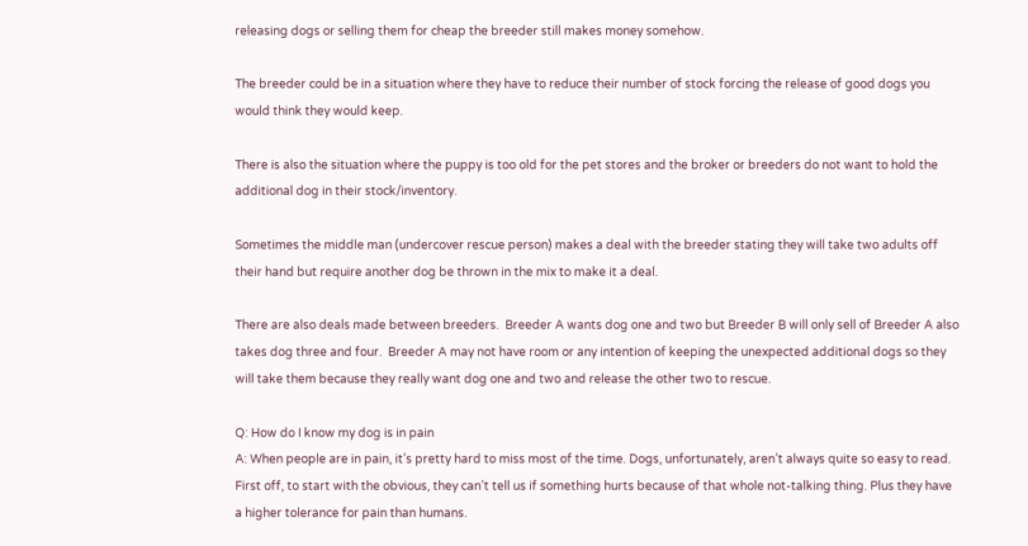releasing dogs or selling them for cheap the breeder still makes money somehow.

The breeder could be in a situation where they have to reduce their number of stock forcing the release of good dogs you would think they would keep.

There is also the situation where the puppy is too old for the pet stores and the broker or breeders do not want to hold the additional dog in their stock/inventory.

Sometimes the middle man (undercover rescue person) makes a deal with the breeder stating they will take two adults off their hand but require another dog be thrown in the mix to make it a deal.

There are also deals made between breeders.  Breeder A wants dog one and two but Breeder B will only sell of Breeder A also takes dog three and four.  Breeder A may not have room or any intention of keeping the unexpected additional dogs so they will take them because they really want dog one and two and release the other two to rescue.

Q: How do I know my dog is in pain
A: When people are in pain, it’s pretty hard to miss most of the time. Dogs, unfortunately, aren’t always quite so easy to read. First off, to start with the obvious, they can’t tell us if something hurts because of that whole not-talking thing. Plus they have a higher tolerance for pain than humans.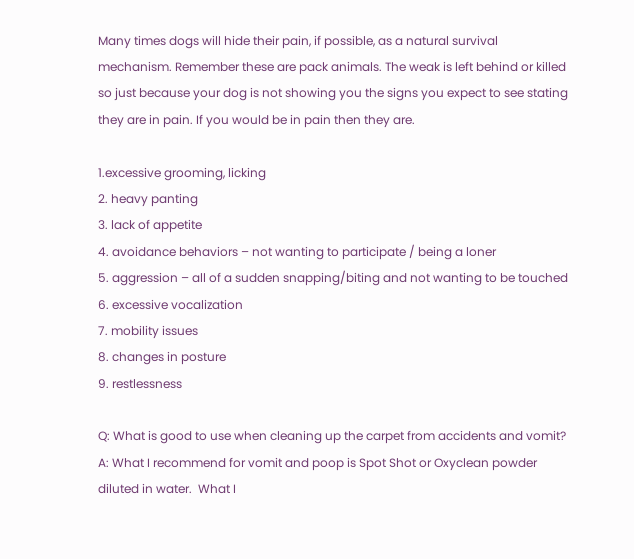Many times dogs will hide their pain, if possible, as a natural survival mechanism. Remember these are pack animals. The weak is left behind or killed so just because your dog is not showing you the signs you expect to see stating they are in pain. If you would be in pain then they are.

1.excessive grooming, licking
2. heavy panting
3. lack of appetite
4. avoidance behaviors – not wanting to participate / being a loner
5. aggression – all of a sudden snapping/biting and not wanting to be touched
6. excessive vocalization
7. mobility issues
8. changes in posture
9. restlessness

Q: What is good to use when cleaning up the carpet from accidents and vomit?
A: What I recommend for vomit and poop is Spot Shot or Oxyclean powder diluted in water.  What I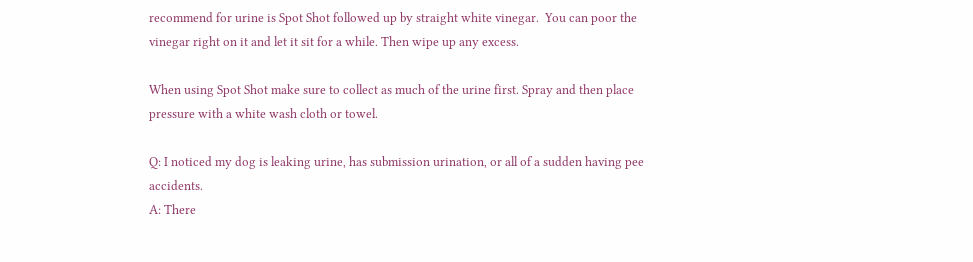recommend for urine is Spot Shot followed up by straight white vinegar.  You can poor the vinegar right on it and let it sit for a while. Then wipe up any excess.

When using Spot Shot make sure to collect as much of the urine first. Spray and then place pressure with a white wash cloth or towel.

Q: I noticed my dog is leaking urine, has submission urination, or all of a sudden having pee accidents.
A: There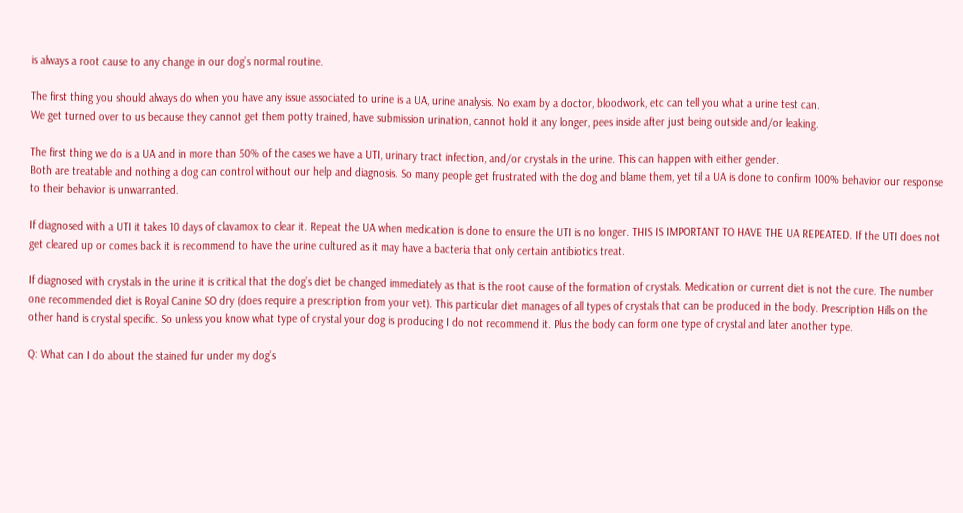is always a root cause to any change in our dog’s normal routine.

The first thing you should always do when you have any issue associated to urine is a UA, urine analysis. No exam by a doctor, bloodwork, etc can tell you what a urine test can.
We get turned over to us because they cannot get them potty trained, have submission urination, cannot hold it any longer, pees inside after just being outside and/or leaking.

The first thing we do is a UA and in more than 50% of the cases we have a UTI, urinary tract infection, and/or crystals in the urine. This can happen with either gender.
Both are treatable and nothing a dog can control without our help and diagnosis. So many people get frustrated with the dog and blame them, yet til a UA is done to confirm 100% behavior our response to their behavior is unwarranted.

If diagnosed with a UTI it takes 10 days of clavamox to clear it. Repeat the UA when medication is done to ensure the UTI is no longer. THIS IS IMPORTANT TO HAVE THE UA REPEATED. If the UTI does not get cleared up or comes back it is recommend to have the urine cultured as it may have a bacteria that only certain antibiotics treat.

If diagnosed with crystals in the urine it is critical that the dog’s diet be changed immediately as that is the root cause of the formation of crystals. Medication or current diet is not the cure. The number one recommended diet is Royal Canine SO dry (does require a prescription from your vet). This particular diet manages of all types of crystals that can be produced in the body. Prescription Hills on the other hand is crystal specific. So unless you know what type of crystal your dog is producing I do not recommend it. Plus the body can form one type of crystal and later another type.

Q: What can I do about the stained fur under my dog’s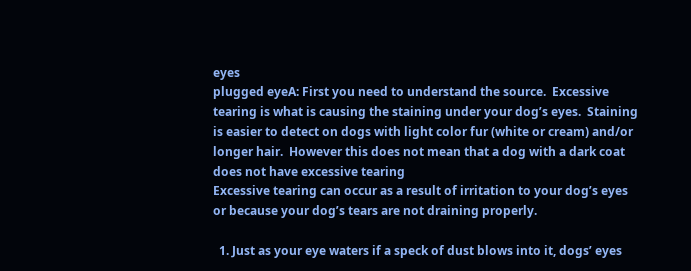eyes
plugged eyeA: First you need to understand the source.  Excessive tearing is what is causing the staining under your dog’s eyes.  Staining is easier to detect on dogs with light color fur (white or cream) and/or longer hair.  However this does not mean that a dog with a dark coat does not have excessive tearing
Excessive tearing can occur as a result of irritation to your dog’s eyes or because your dog’s tears are not draining properly.

  1. Just as your eye waters if a speck of dust blows into it, dogs’ eyes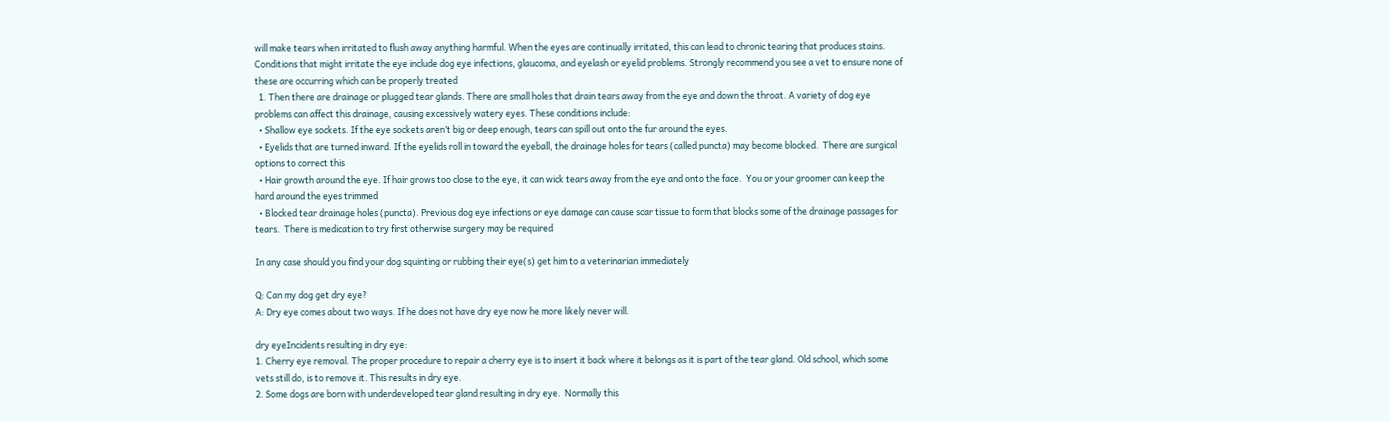will make tears when irritated to flush away anything harmful. When the eyes are continually irritated, this can lead to chronic tearing that produces stains. Conditions that might irritate the eye include dog eye infections, glaucoma, and eyelash or eyelid problems. Strongly recommend you see a vet to ensure none of these are occurring which can be properly treated
  1. Then there are drainage or plugged tear glands. There are small holes that drain tears away from the eye and down the throat. A variety of dog eye problems can affect this drainage, causing excessively watery eyes. These conditions include:
  • Shallow eye sockets. If the eye sockets aren’t big or deep enough, tears can spill out onto the fur around the eyes.
  • Eyelids that are turned inward. If the eyelids roll in toward the eyeball, the drainage holes for tears (called puncta) may become blocked.  There are surgical options to correct this
  • Hair growth around the eye. If hair grows too close to the eye, it can wick tears away from the eye and onto the face.  You or your groomer can keep the hard around the eyes trimmed
  • Blocked tear drainage holes (puncta). Previous dog eye infections or eye damage can cause scar tissue to form that blocks some of the drainage passages for tears.  There is medication to try first otherwise surgery may be required

In any case should you find your dog squinting or rubbing their eye(s) get him to a veterinarian immediately

Q: Can my dog get dry eye?
A: Dry eye comes about two ways. If he does not have dry eye now he more likely never will.

dry eyeIncidents resulting in dry eye:
1. Cherry eye removal. The proper procedure to repair a cherry eye is to insert it back where it belongs as it is part of the tear gland. Old school, which some vets still do, is to remove it. This results in dry eye.
2. Some dogs are born with underdeveloped tear gland resulting in dry eye.  Normally this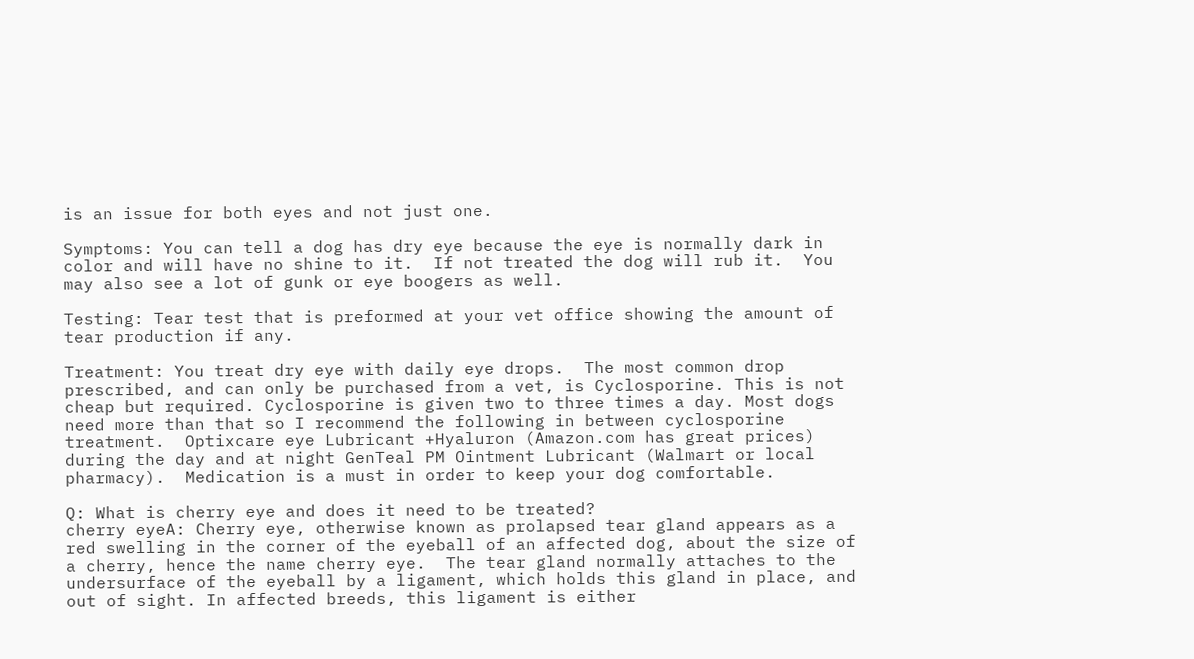is an issue for both eyes and not just one.

Symptoms: You can tell a dog has dry eye because the eye is normally dark in color and will have no shine to it.  If not treated the dog will rub it.  You may also see a lot of gunk or eye boogers as well.

Testing: Tear test that is preformed at your vet office showing the amount of tear production if any.

Treatment: You treat dry eye with daily eye drops.  The most common drop prescribed, and can only be purchased from a vet, is Cyclosporine. This is not cheap but required. Cyclosporine is given two to three times a day. Most dogs need more than that so I recommend the following in between cyclosporine treatment.  Optixcare eye Lubricant +Hyaluron (Amazon.com has great prices) during the day and at night GenTeal PM Ointment Lubricant (Walmart or local pharmacy).  Medication is a must in order to keep your dog comfortable.

Q: What is cherry eye and does it need to be treated?
cherry eyeA: Cherry eye, otherwise known as prolapsed tear gland appears as a red swelling in the corner of the eyeball of an affected dog, about the size of a cherry, hence the name cherry eye.  The tear gland normally attaches to the undersurface of the eyeball by a ligament, which holds this gland in place, and out of sight. In affected breeds, this ligament is either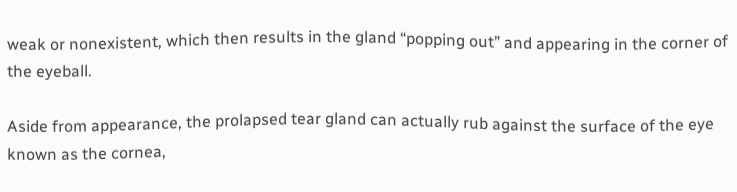weak or nonexistent, which then results in the gland “popping out” and appearing in the corner of the eyeball.

Aside from appearance, the prolapsed tear gland can actually rub against the surface of the eye known as the cornea,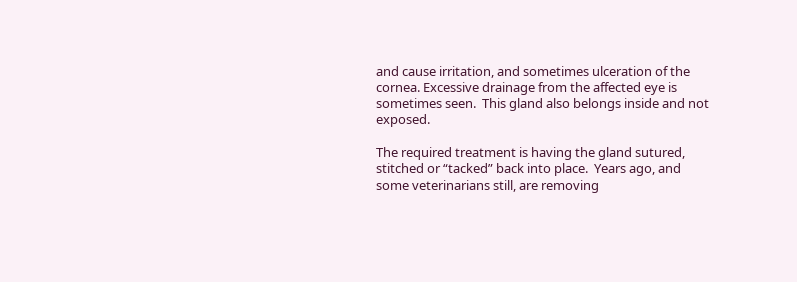and cause irritation, and sometimes ulceration of the cornea. Excessive drainage from the affected eye is sometimes seen.  This gland also belongs inside and not exposed.

The required treatment is having the gland sutured, stitched or “tacked” back into place.  Years ago, and some veterinarians still, are removing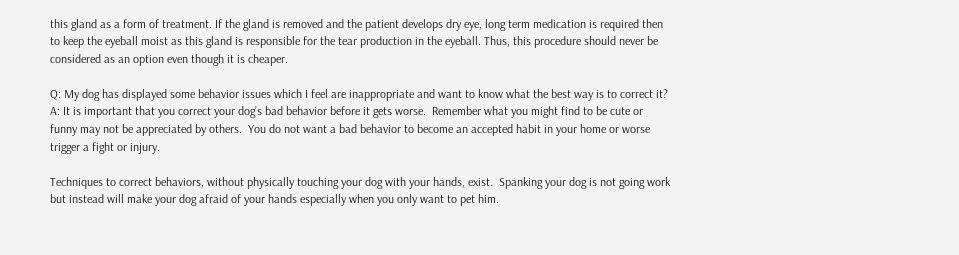this gland as a form of treatment. If the gland is removed and the patient develops dry eye, long term medication is required then to keep the eyeball moist as this gland is responsible for the tear production in the eyeball. Thus, this procedure should never be considered as an option even though it is cheaper.

Q: My dog has displayed some behavior issues which I feel are inappropriate and want to know what the best way is to correct it?
A: It is important that you correct your dog’s bad behavior before it gets worse.  Remember what you might find to be cute or funny may not be appreciated by others.  You do not want a bad behavior to become an accepted habit in your home or worse trigger a fight or injury.

Techniques to correct behaviors, without physically touching your dog with your hands, exist.  Spanking your dog is not going work but instead will make your dog afraid of your hands especially when you only want to pet him.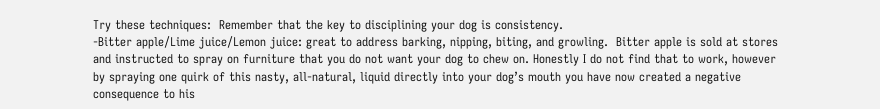Try these techniques:  Remember that the key to disciplining your dog is consistency.
-Bitter apple/Lime juice/Lemon juice: great to address barking, nipping, biting, and growling.  Bitter apple is sold at stores and instructed to spray on furniture that you do not want your dog to chew on. Honestly I do not find that to work, however by spraying one quirk of this nasty, all-natural, liquid directly into your dog’s mouth you have now created a negative consequence to his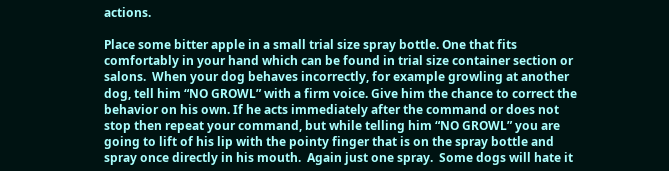actions.

Place some bitter apple in a small trial size spray bottle. One that fits comfortably in your hand which can be found in trial size container section or salons.  When your dog behaves incorrectly, for example growling at another dog, tell him “NO GROWL” with a firm voice. Give him the chance to correct the behavior on his own. If he acts immediately after the command or does not stop then repeat your command, but while telling him “NO GROWL” you are going to lift of his lip with the pointy finger that is on the spray bottle and spray once directly in his mouth.  Again just one spray.  Some dogs will hate it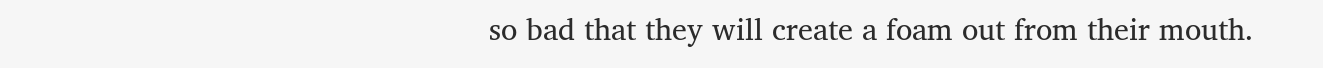so bad that they will create a foam out from their mouth.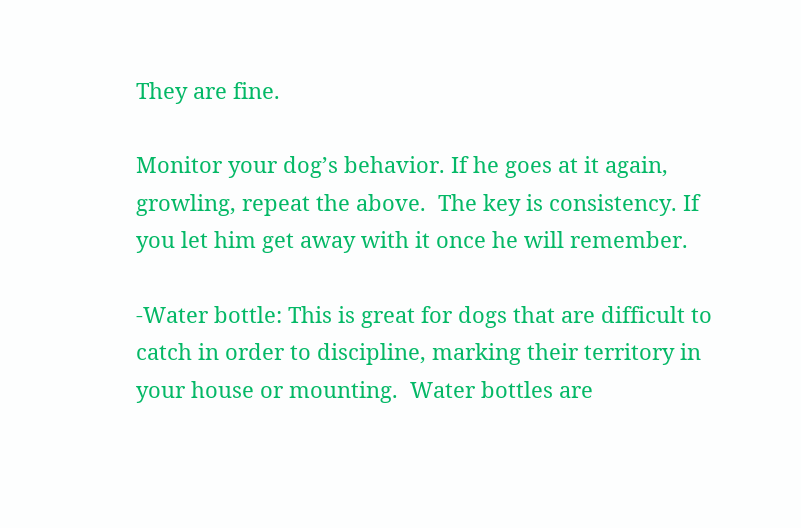They are fine.

Monitor your dog’s behavior. If he goes at it again, growling, repeat the above.  The key is consistency. If you let him get away with it once he will remember.

-Water bottle: This is great for dogs that are difficult to catch in order to discipline, marking their territory in your house or mounting.  Water bottles are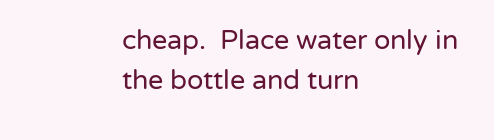cheap.  Place water only in the bottle and turn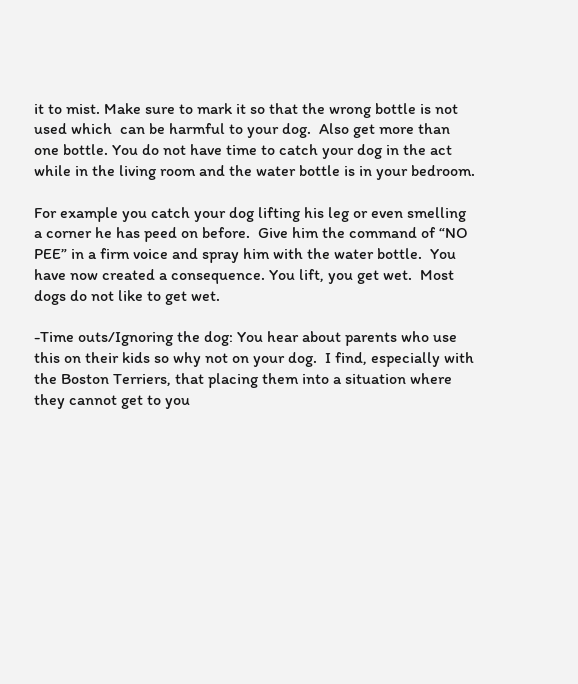it to mist. Make sure to mark it so that the wrong bottle is not used which  can be harmful to your dog.  Also get more than one bottle. You do not have time to catch your dog in the act while in the living room and the water bottle is in your bedroom.

For example you catch your dog lifting his leg or even smelling a corner he has peed on before.  Give him the command of “NO PEE” in a firm voice and spray him with the water bottle.  You have now created a consequence. You lift, you get wet.  Most dogs do not like to get wet.

-Time outs/Ignoring the dog: You hear about parents who use this on their kids so why not on your dog.  I find, especially with the Boston Terriers, that placing them into a situation where they cannot get to you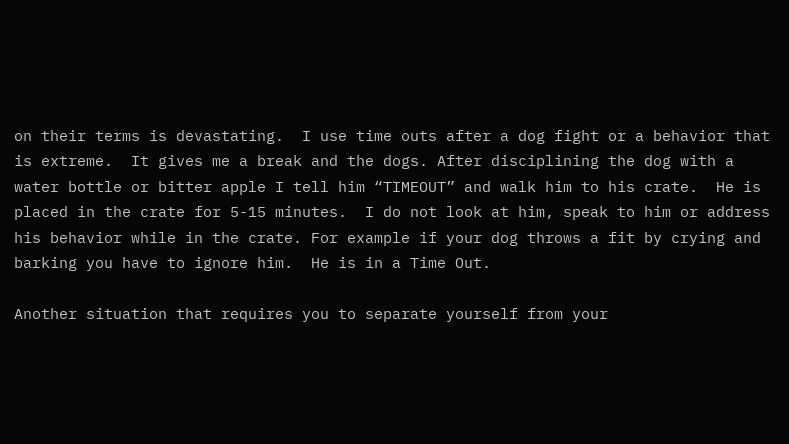on their terms is devastating.  I use time outs after a dog fight or a behavior that is extreme.  It gives me a break and the dogs. After disciplining the dog with a water bottle or bitter apple I tell him “TIMEOUT” and walk him to his crate.  He is placed in the crate for 5-15 minutes.  I do not look at him, speak to him or address his behavior while in the crate. For example if your dog throws a fit by crying and barking you have to ignore him.  He is in a Time Out.

Another situation that requires you to separate yourself from your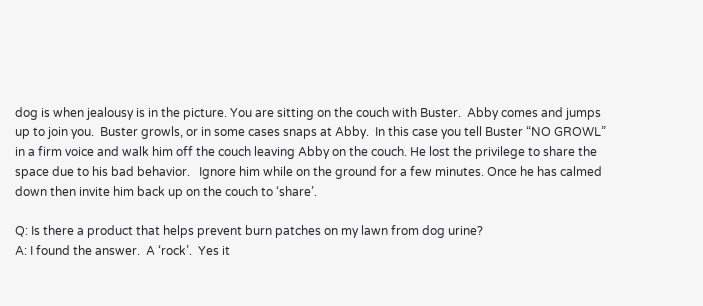dog is when jealousy is in the picture. You are sitting on the couch with Buster.  Abby comes and jumps up to join you.  Buster growls, or in some cases snaps at Abby.  In this case you tell Buster “NO GROWL” in a firm voice and walk him off the couch leaving Abby on the couch. He lost the privilege to share the space due to his bad behavior.   Ignore him while on the ground for a few minutes. Once he has calmed down then invite him back up on the couch to ‘share’.

Q: Is there a product that helps prevent burn patches on my lawn from dog urine?
A: I found the answer.  A ‘rock’.  Yes it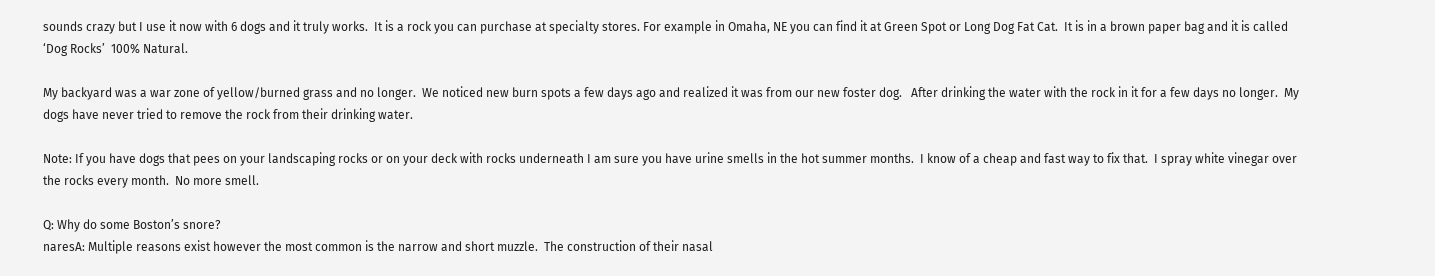sounds crazy but I use it now with 6 dogs and it truly works.  It is a rock you can purchase at specialty stores. For example in Omaha, NE you can find it at Green Spot or Long Dog Fat Cat.  It is in a brown paper bag and it is called ‘Dog Rocks’  100% Natural.

My backyard was a war zone of yellow/burned grass and no longer.  We noticed new burn spots a few days ago and realized it was from our new foster dog.   After drinking the water with the rock in it for a few days no longer.  My dogs have never tried to remove the rock from their drinking water.

Note: If you have dogs that pees on your landscaping rocks or on your deck with rocks underneath I am sure you have urine smells in the hot summer months.  I know of a cheap and fast way to fix that.  I spray white vinegar over the rocks every month.  No more smell.

Q: Why do some Boston’s snore?
naresA: Multiple reasons exist however the most common is the narrow and short muzzle.  The construction of their nasal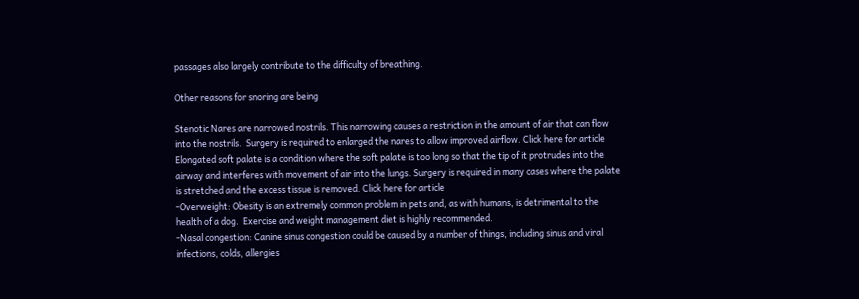passages also largely contribute to the difficulty of breathing.

Other reasons for snoring are being

Stenotic Nares are narrowed nostrils. This narrowing causes a restriction in the amount of air that can flow into the nostrils.  Surgery is required to enlarged the nares to allow improved airflow. Click here for article
Elongated soft palate is a condition where the soft palate is too long so that the tip of it protrudes into the airway and interferes with movement of air into the lungs. Surgery is required in many cases where the palate is stretched and the excess tissue is removed. Click here for article
-Overweight: Obesity is an extremely common problem in pets and, as with humans, is detrimental to the health of a dog.  Exercise and weight management diet is highly recommended.
-Nasal congestion: Canine sinus congestion could be caused by a number of things, including sinus and viral infections, colds, allergies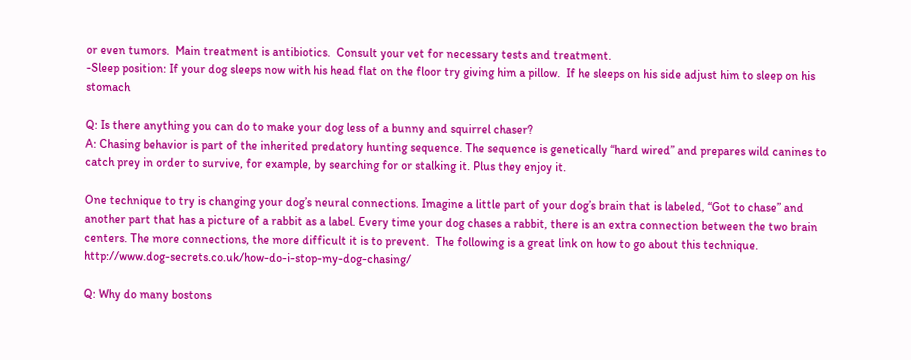or even tumors.  Main treatment is antibiotics.  Consult your vet for necessary tests and treatment.
-Sleep position: If your dog sleeps now with his head flat on the floor try giving him a pillow.  If he sleeps on his side adjust him to sleep on his stomach

Q: Is there anything you can do to make your dog less of a bunny and squirrel chaser?
A: Chasing behavior is part of the inherited predatory hunting sequence. The sequence is genetically “hard wired” and prepares wild canines to catch prey in order to survive, for example, by searching for or stalking it. Plus they enjoy it.

One technique to try is changing your dog’s neural connections. Imagine a little part of your dog’s brain that is labeled, “Got to chase” and another part that has a picture of a rabbit as a label. Every time your dog chases a rabbit, there is an extra connection between the two brain centers. The more connections, the more difficult it is to prevent.  The following is a great link on how to go about this technique. http://www.dog-secrets.co.uk/how-do-i-stop-my-dog-chasing/

Q: Why do many bostons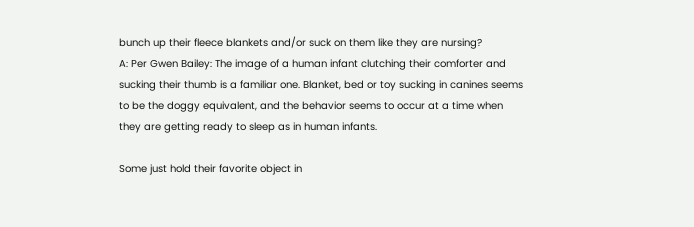bunch up their fleece blankets and/or suck on them like they are nursing?
A: Per Gwen Bailey: The image of a human infant clutching their comforter and sucking their thumb is a familiar one. Blanket, bed or toy sucking in canines seems to be the doggy equivalent, and the behavior seems to occur at a time when they are getting ready to sleep as in human infants.

Some just hold their favorite object in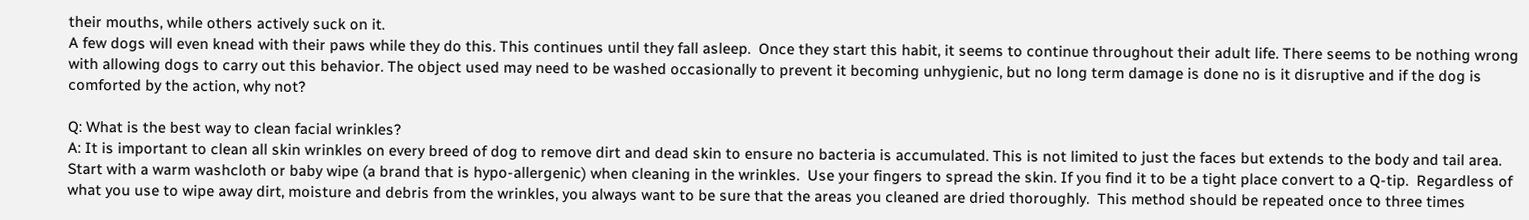their mouths, while others actively suck on it.
A few dogs will even knead with their paws while they do this. This continues until they fall asleep.  Once they start this habit, it seems to continue throughout their adult life. There seems to be nothing wrong with allowing dogs to carry out this behavior. The object used may need to be washed occasionally to prevent it becoming unhygienic, but no long term damage is done no is it disruptive and if the dog is comforted by the action, why not?

Q: What is the best way to clean facial wrinkles?
A: It is important to clean all skin wrinkles on every breed of dog to remove dirt and dead skin to ensure no bacteria is accumulated. This is not limited to just the faces but extends to the body and tail area.  Start with a warm washcloth or baby wipe (a brand that is hypo-allergenic) when cleaning in the wrinkles.  Use your fingers to spread the skin. If you find it to be a tight place convert to a Q-tip.  Regardless of what you use to wipe away dirt, moisture and debris from the wrinkles, you always want to be sure that the areas you cleaned are dried thoroughly.  This method should be repeated once to three times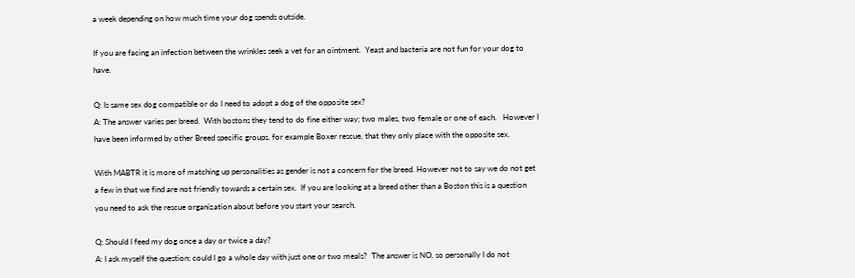a week depending on how much time your dog spends outside.

If you are facing an infection between the wrinkles seek a vet for an ointment.  Yeast and bacteria are not fun for your dog to have.

Q: Is same sex dog compatible or do I need to adopt a dog of the opposite sex?
A: The answer varies per breed.  With bostons they tend to do fine either way; two males, two female or one of each.   However I have been informed by other Breed specific groups, for example Boxer rescue, that they only place with the opposite sex.

With MABTR it is more of matching up personalities as gender is not a concern for the breed. However not to say we do not get a few in that we find are not friendly towards a certain sex.  If you are looking at a breed other than a Boston this is a question you need to ask the rescue organization about before you start your search.

Q: Should I feed my dog once a day or twice a day?
A: I ask myself the question; could I go a whole day with just one or two meals?  The answer is NO, so personally I do not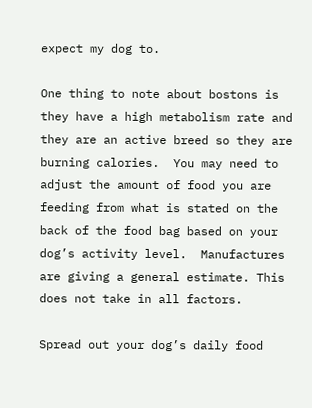expect my dog to.

One thing to note about bostons is they have a high metabolism rate and they are an active breed so they are burning calories.  You may need to adjust the amount of food you are feeding from what is stated on the back of the food bag based on your dog’s activity level.  Manufactures are giving a general estimate. This does not take in all factors.

Spread out your dog’s daily food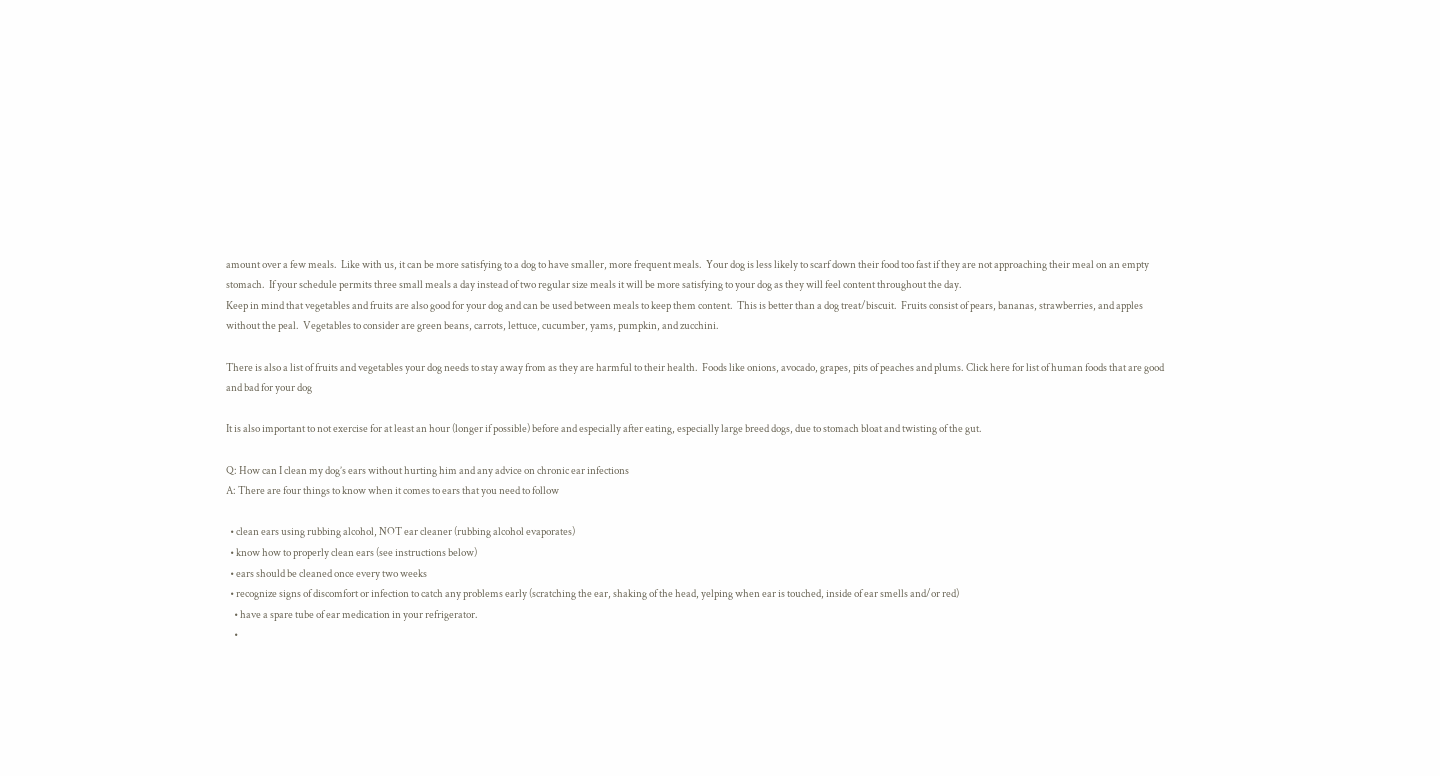amount over a few meals.  Like with us, it can be more satisfying to a dog to have smaller, more frequent meals.  Your dog is less likely to scarf down their food too fast if they are not approaching their meal on an empty stomach.  If your schedule permits three small meals a day instead of two regular size meals it will be more satisfying to your dog as they will feel content throughout the day.
Keep in mind that vegetables and fruits are also good for your dog and can be used between meals to keep them content.  This is better than a dog treat/biscuit.  Fruits consist of pears, bananas, strawberries, and apples without the peal.  Vegetables to consider are green beans, carrots, lettuce, cucumber, yams, pumpkin, and zucchini.

There is also a list of fruits and vegetables your dog needs to stay away from as they are harmful to their health.  Foods like onions, avocado, grapes, pits of peaches and plums. Click here for list of human foods that are good and bad for your dog

It is also important to not exercise for at least an hour (longer if possible) before and especially after eating, especially large breed dogs, due to stomach bloat and twisting of the gut.

Q: How can I clean my dog’s ears without hurting him and any advice on chronic ear infections
A: There are four things to know when it comes to ears that you need to follow

  • clean ears using rubbing alcohol, NOT ear cleaner (rubbing alcohol evaporates)
  • know how to properly clean ears (see instructions below)
  • ears should be cleaned once every two weeks
  • recognize signs of discomfort or infection to catch any problems early (scratching the ear, shaking of the head, yelping when ear is touched, inside of ear smells and/or red)
    • have a spare tube of ear medication in your refrigerator.
    •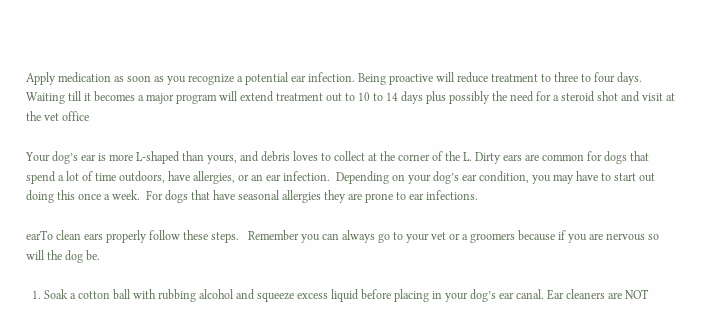Apply medication as soon as you recognize a potential ear infection. Being proactive will reduce treatment to three to four days. Waiting till it becomes a major program will extend treatment out to 10 to 14 days plus possibly the need for a steroid shot and visit at the vet office

Your dog’s ear is more L-shaped than yours, and debris loves to collect at the corner of the L. Dirty ears are common for dogs that spend a lot of time outdoors, have allergies, or an ear infection.  Depending on your dog’s ear condition, you may have to start out doing this once a week.  For dogs that have seasonal allergies they are prone to ear infections.

earTo clean ears properly follow these steps.   Remember you can always go to your vet or a groomers because if you are nervous so will the dog be.

  1. Soak a cotton ball with rubbing alcohol and squeeze excess liquid before placing in your dog’s ear canal. Ear cleaners are NOT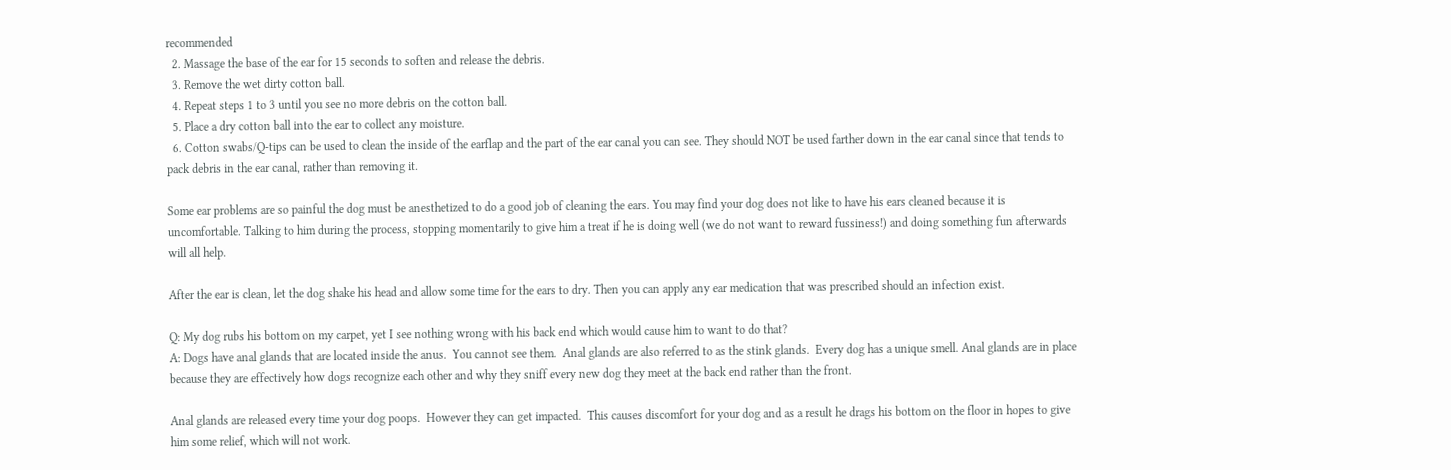recommended
  2. Massage the base of the ear for 15 seconds to soften and release the debris.
  3. Remove the wet dirty cotton ball.
  4. Repeat steps 1 to 3 until you see no more debris on the cotton ball.
  5. Place a dry cotton ball into the ear to collect any moisture.
  6. Cotton swabs/Q-tips can be used to clean the inside of the earflap and the part of the ear canal you can see. They should NOT be used farther down in the ear canal since that tends to pack debris in the ear canal, rather than removing it.

Some ear problems are so painful the dog must be anesthetized to do a good job of cleaning the ears. You may find your dog does not like to have his ears cleaned because it is uncomfortable. Talking to him during the process, stopping momentarily to give him a treat if he is doing well (we do not want to reward fussiness!) and doing something fun afterwards will all help.

After the ear is clean, let the dog shake his head and allow some time for the ears to dry. Then you can apply any ear medication that was prescribed should an infection exist.

Q: My dog rubs his bottom on my carpet, yet I see nothing wrong with his back end which would cause him to want to do that?
A: Dogs have anal glands that are located inside the anus.  You cannot see them.  Anal glands are also referred to as the stink glands.  Every dog has a unique smell. Anal glands are in place because they are effectively how dogs recognize each other and why they sniff every new dog they meet at the back end rather than the front.

Anal glands are released every time your dog poops.  However they can get impacted.  This causes discomfort for your dog and as a result he drags his bottom on the floor in hopes to give him some relief, which will not work.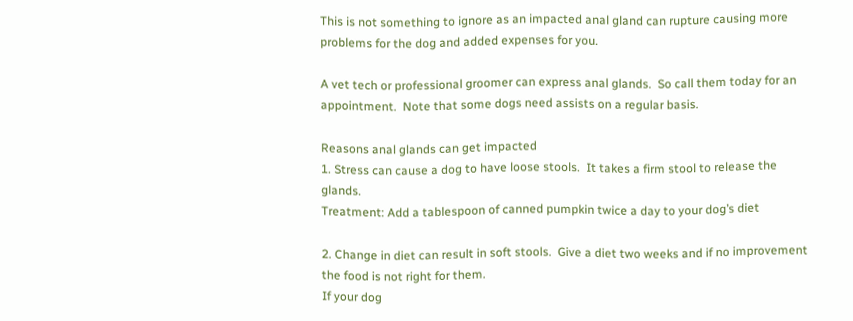This is not something to ignore as an impacted anal gland can rupture causing more problems for the dog and added expenses for you.

A vet tech or professional groomer can express anal glands.  So call them today for an appointment.  Note that some dogs need assists on a regular basis.

Reasons anal glands can get impacted
1. Stress can cause a dog to have loose stools.  It takes a firm stool to release the glands.
Treatment: Add a tablespoon of canned pumpkin twice a day to your dog’s diet

2. Change in diet can result in soft stools.  Give a diet two weeks and if no improvement the food is not right for them.
If your dog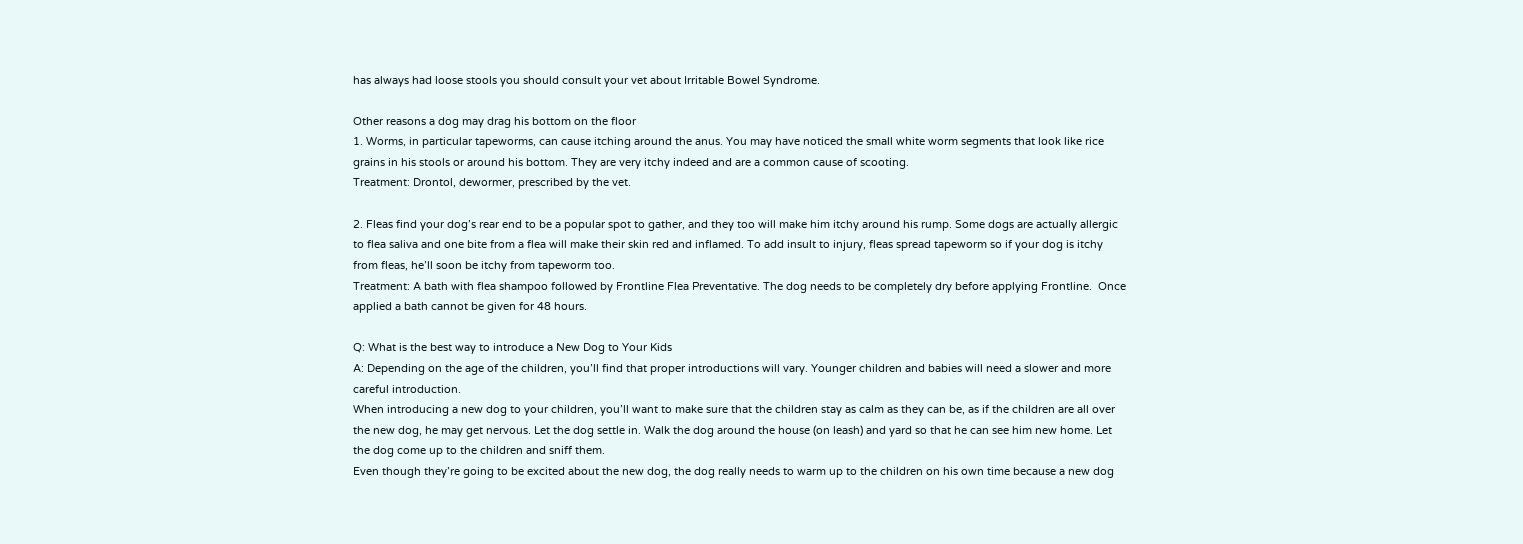has always had loose stools you should consult your vet about Irritable Bowel Syndrome.

Other reasons a dog may drag his bottom on the floor
1. Worms, in particular tapeworms, can cause itching around the anus. You may have noticed the small white worm segments that look like rice grains in his stools or around his bottom. They are very itchy indeed and are a common cause of scooting.
Treatment: Drontol, dewormer, prescribed by the vet.

2. Fleas find your dog’s rear end to be a popular spot to gather, and they too will make him itchy around his rump. Some dogs are actually allergic to flea saliva and one bite from a flea will make their skin red and inflamed. To add insult to injury, fleas spread tapeworm so if your dog is itchy from fleas, he’ll soon be itchy from tapeworm too.
Treatment: A bath with flea shampoo followed by Frontline Flea Preventative. The dog needs to be completely dry before applying Frontline.  Once applied a bath cannot be given for 48 hours.

Q: What is the best way to introduce a New Dog to Your Kids
A: Depending on the age of the children, you’ll find that proper introductions will vary. Younger children and babies will need a slower and more careful introduction.
When introducing a new dog to your children, you’ll want to make sure that the children stay as calm as they can be, as if the children are all over the new dog, he may get nervous. Let the dog settle in. Walk the dog around the house (on leash) and yard so that he can see him new home. Let the dog come up to the children and sniff them.
Even though they’re going to be excited about the new dog, the dog really needs to warm up to the children on his own time because a new dog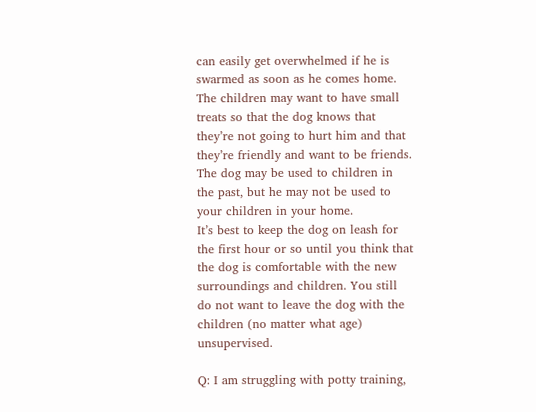can easily get overwhelmed if he is swarmed as soon as he comes home.
The children may want to have small treats so that the dog knows that they’re not going to hurt him and that they’re friendly and want to be friends. The dog may be used to children in the past, but he may not be used to your children in your home.
It’s best to keep the dog on leash for the first hour or so until you think that the dog is comfortable with the new surroundings and children. You still do not want to leave the dog with the children (no matter what age) unsupervised.

Q: I am struggling with potty training,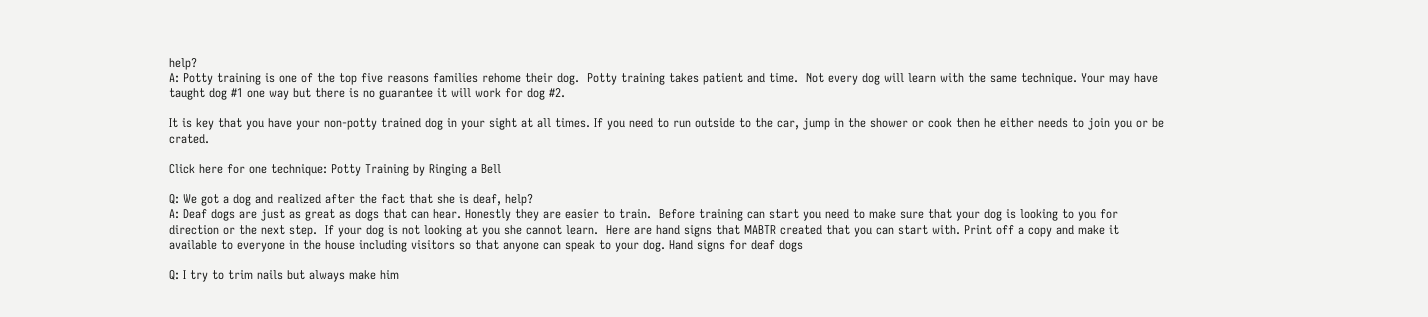help?
A: Potty training is one of the top five reasons families rehome their dog.  Potty training takes patient and time.  Not every dog will learn with the same technique. Your may have taught dog #1 one way but there is no guarantee it will work for dog #2.

It is key that you have your non-potty trained dog in your sight at all times. If you need to run outside to the car, jump in the shower or cook then he either needs to join you or be crated.

Click here for one technique: Potty Training by Ringing a Bell

Q: We got a dog and realized after the fact that she is deaf, help?
A: Deaf dogs are just as great as dogs that can hear. Honestly they are easier to train.  Before training can start you need to make sure that your dog is looking to you for direction or the next step.  If your dog is not looking at you she cannot learn.  Here are hand signs that MABTR created that you can start with. Print off a copy and make it available to everyone in the house including visitors so that anyone can speak to your dog. Hand signs for deaf dogs

Q: I try to trim nails but always make him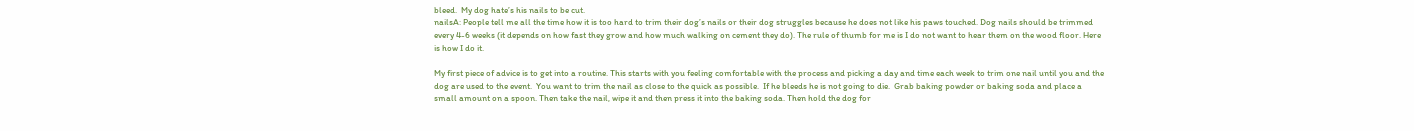bleed.  My dog hate’s his nails to be cut.
nailsA: People tell me all the time how it is too hard to trim their dog’s nails or their dog struggles because he does not like his paws touched. Dog nails should be trimmed every 4-6 weeks (it depends on how fast they grow and how much walking on cement they do). The rule of thumb for me is I do not want to hear them on the wood floor. Here is how I do it.

My first piece of advice is to get into a routine. This starts with you feeling comfortable with the process and picking a day and time each week to trim one nail until you and the dog are used to the event.  You want to trim the nail as close to the quick as possible.  If he bleeds he is not going to die.  Grab baking powder or baking soda and place a small amount on a spoon. Then take the nail, wipe it and then press it into the baking soda. Then hold the dog for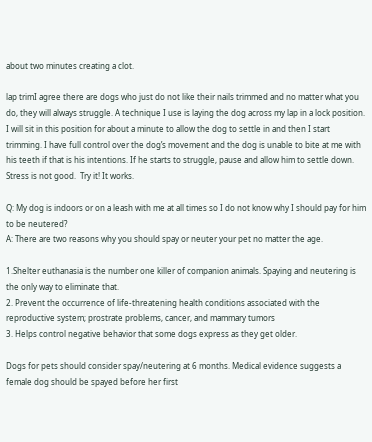about two minutes creating a clot.

lap trimI agree there are dogs who just do not like their nails trimmed and no matter what you do, they will always struggle. A technique I use is laying the dog across my lap in a lock position. I will sit in this position for about a minute to allow the dog to settle in and then I start trimming. I have full control over the dog’s movement and the dog is unable to bite at me with his teeth if that is his intentions. If he starts to struggle, pause and allow him to settle down.  Stress is not good.  Try it! It works.

Q: My dog is indoors or on a leash with me at all times so I do not know why I should pay for him to be neutered?
A: There are two reasons why you should spay or neuter your pet no matter the age.

1.Shelter euthanasia is the number one killer of companion animals. Spaying and neutering is the only way to eliminate that.
2. Prevent the occurrence of life-threatening health conditions associated with the reproductive system; prostrate problems, cancer, and mammary tumors
3. Helps control negative behavior that some dogs express as they get older.

Dogs for pets should consider spay/neutering at 6 months. Medical evidence suggests a female dog should be spayed before her first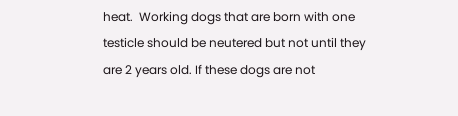heat.  Working dogs that are born with one testicle should be neutered but not until they are 2 years old. If these dogs are not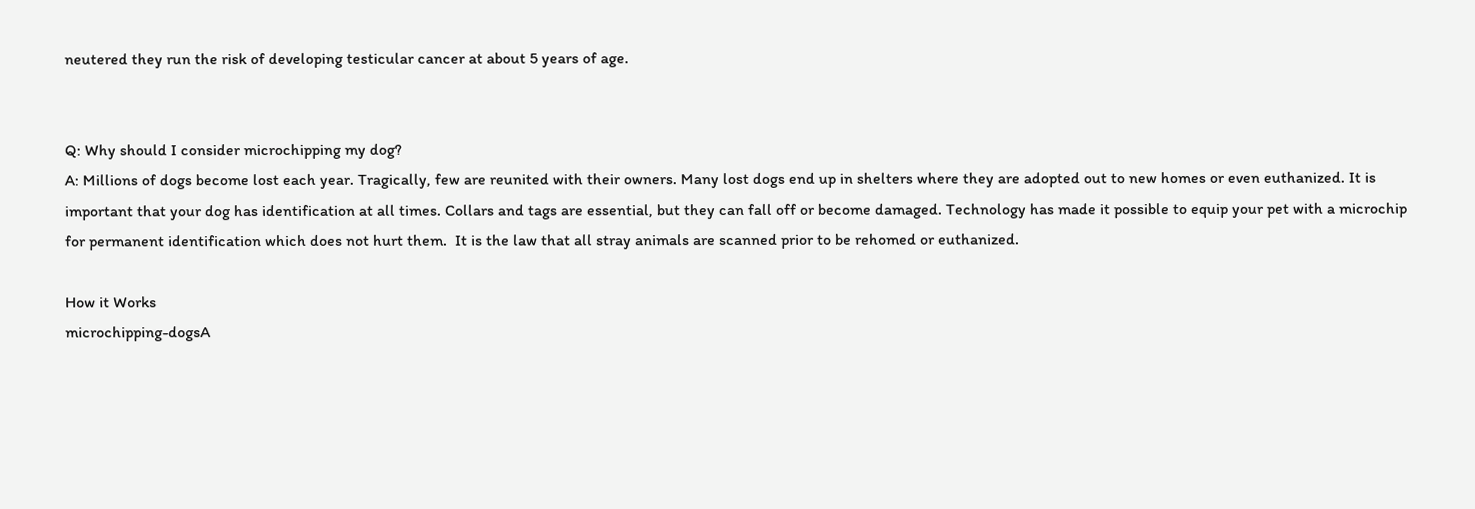neutered they run the risk of developing testicular cancer at about 5 years of age.


Q: Why should I consider microchipping my dog?
A: Millions of dogs become lost each year. Tragically, few are reunited with their owners. Many lost dogs end up in shelters where they are adopted out to new homes or even euthanized. It is important that your dog has identification at all times. Collars and tags are essential, but they can fall off or become damaged. Technology has made it possible to equip your pet with a microchip for permanent identification which does not hurt them.  It is the law that all stray animals are scanned prior to be rehomed or euthanized.

How it Works
microchipping-dogsA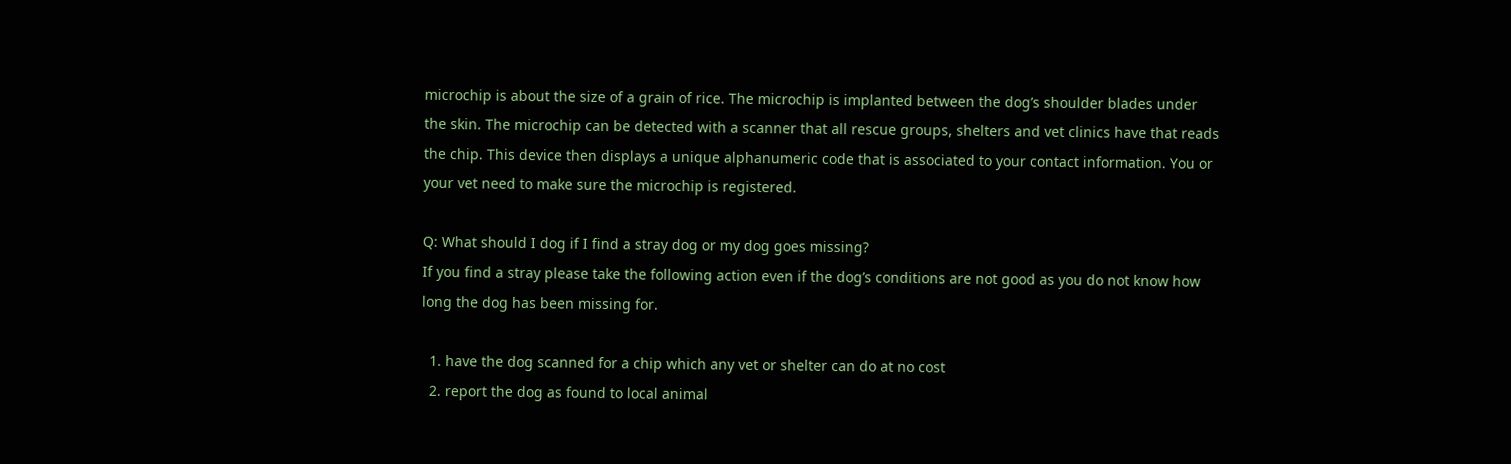microchip is about the size of a grain of rice. The microchip is implanted between the dog’s shoulder blades under the skin. The microchip can be detected with a scanner that all rescue groups, shelters and vet clinics have that reads the chip. This device then displays a unique alphanumeric code that is associated to your contact information. You or your vet need to make sure the microchip is registered.

Q: What should I dog if I find a stray dog or my dog goes missing?
If you find a stray please take the following action even if the dog’s conditions are not good as you do not know how long the dog has been missing for.

  1. have the dog scanned for a chip which any vet or shelter can do at no cost
  2. report the dog as found to local animal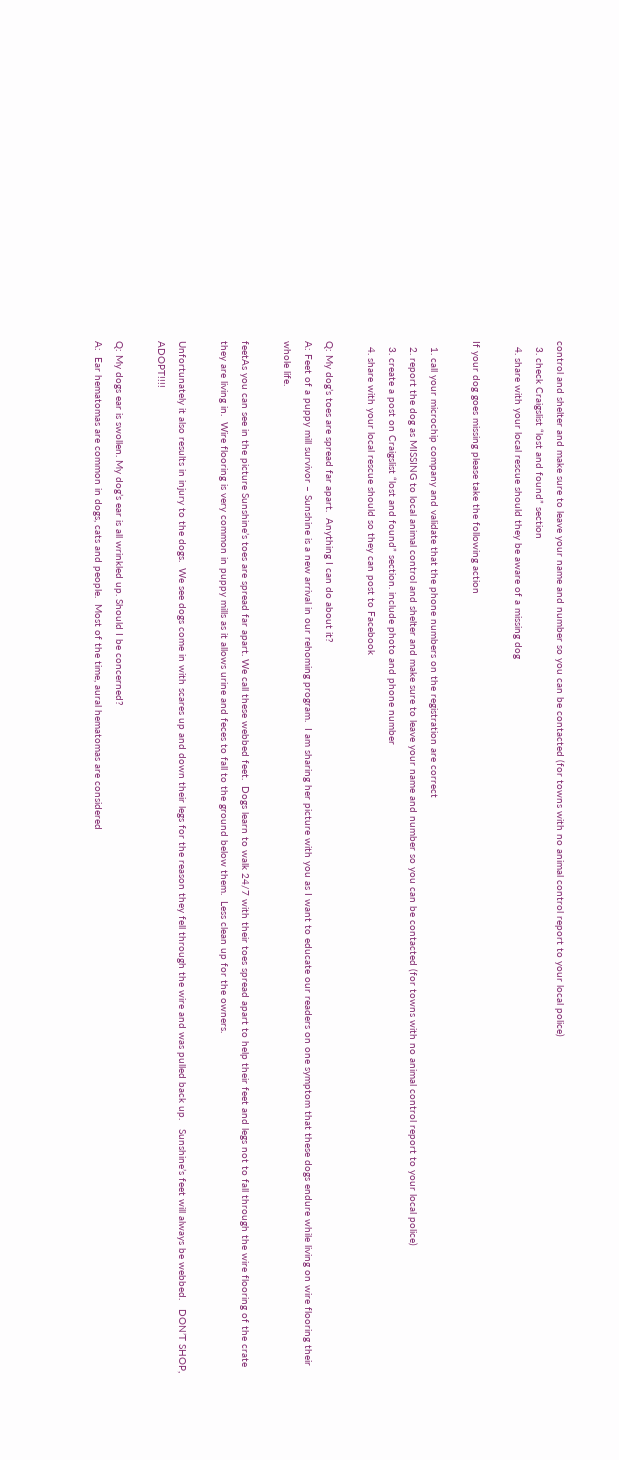control and shelter and make sure to leave your name and number so you can be contacted (for towns with no animal control report to your local police)
  3. check Craigslist “lost and found” section
  4. share with your local rescue should they be aware of a missing dog

If your dog goes missing please take the following action

  1. call your microchip company and validate that the phone numbers on the registration are correct
  2. report the dog as MISSING to local animal control and shelter and make sure to leave your name and number so you can be contacted (for towns with no animal control report to your local police)
  3. create a post on Craigslist “lost and found” section. include photo and phone number
  4. share with your local rescue should so they can post to Facebook

Q: My dog’s toes are spread far apart.  Anything I can do about it?
A: Feet of a puppy mill survivor – Sunshine is a new arrival in our rehoming program.  I am sharing her picture with you as I want to educate our readers on one symptom that these dogs endure while living on wire flooring their whole life.

feetAs you can see in the picture Sunshine’s toes are spread far apart. We call these webbed feet.  Dogs learn to walk 24/7 with their toes spread apart to help their feet and legs not to fall through the wire flooring of the crate they are living in.  Wire flooring is very common in puppy mills as it allows urine and feces to fall to the ground below them.  Less clean up for the owners.

Unfortunately it also results in injury to the dogs.  We see dogs come in with scares up and down their legs for the reason they fell through the wire and was pulled back up.   Sunshine’s feet will always be webbed.   DON’T SHOP, ADOPT!!!!

Q: My dogs ear is swollen. My dog’s ear is all wrinkled up. Should I be concerned?
A:  Ear hematomas are common in dogs, cats and people.  Most of the time, aural hematomas are considered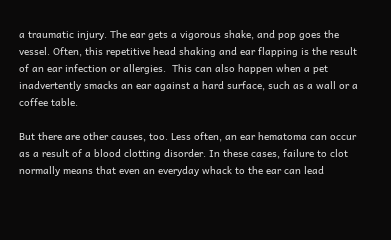a traumatic injury. The ear gets a vigorous shake, and pop goes the vessel. Often, this repetitive head shaking and ear flapping is the result of an ear infection or allergies.  This can also happen when a pet inadvertently smacks an ear against a hard surface, such as a wall or a coffee table.

But there are other causes, too. Less often, an ear hematoma can occur as a result of a blood clotting disorder. In these cases, failure to clot normally means that even an everyday whack to the ear can lead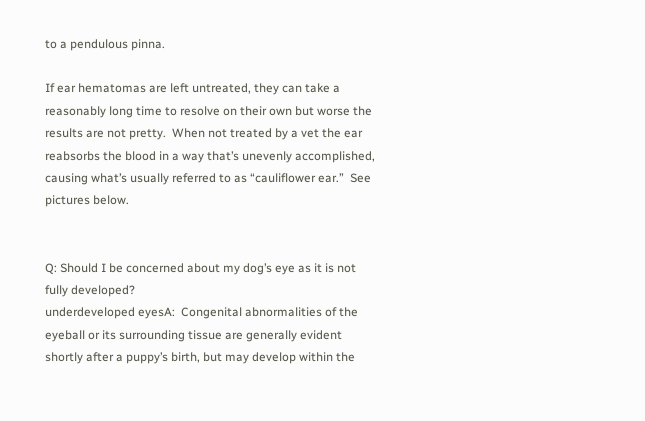to a pendulous pinna.

If ear hematomas are left untreated, they can take a reasonably long time to resolve on their own but worse the results are not pretty.  When not treated by a vet the ear reabsorbs the blood in a way that’s unevenly accomplished, causing what’s usually referred to as “cauliflower ear.”  See pictures below.


Q: Should I be concerned about my dog’s eye as it is not fully developed?
underdeveloped eyesA:  Congenital abnormalities of the eyeball or its surrounding tissue are generally evident shortly after a puppy’s birth, but may develop within the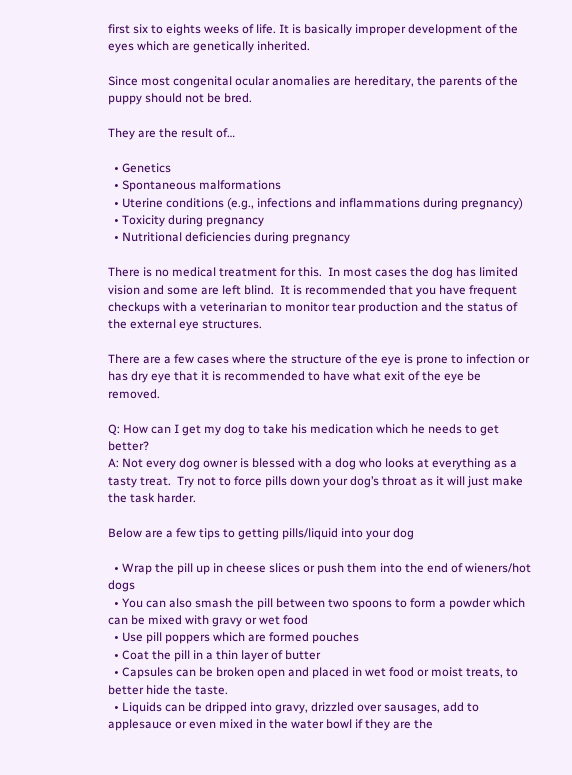first six to eights weeks of life. It is basically improper development of the eyes which are genetically inherited.

Since most congenital ocular anomalies are hereditary, the parents of the puppy should not be bred.

They are the result of…

  • Genetics
  • Spontaneous malformations
  • Uterine conditions (e.g., infections and inflammations during pregnancy)
  • Toxicity during pregnancy
  • Nutritional deficiencies during pregnancy

There is no medical treatment for this.  In most cases the dog has limited vision and some are left blind.  It is recommended that you have frequent checkups with a veterinarian to monitor tear production and the status of the external eye structures.

There are a few cases where the structure of the eye is prone to infection or has dry eye that it is recommended to have what exit of the eye be removed.

Q: How can I get my dog to take his medication which he needs to get better?
A: Not every dog owner is blessed with a dog who looks at everything as a tasty treat.  Try not to force pills down your dog’s throat as it will just make the task harder.

Below are a few tips to getting pills/liquid into your dog

  • Wrap the pill up in cheese slices or push them into the end of wieners/hot dogs
  • You can also smash the pill between two spoons to form a powder which can be mixed with gravy or wet food
  • Use pill poppers which are formed pouches
  • Coat the pill in a thin layer of butter
  • Capsules can be broken open and placed in wet food or moist treats, to better hide the taste.
  • Liquids can be dripped into gravy, drizzled over sausages, add to applesauce or even mixed in the water bowl if they are the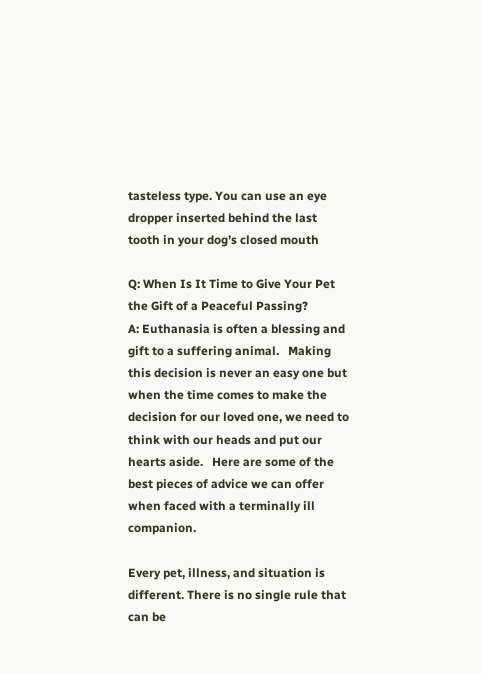tasteless type. You can use an eye dropper inserted behind the last tooth in your dog’s closed mouth

Q: When Is It Time to Give Your Pet the Gift of a Peaceful Passing?
A: Euthanasia is often a blessing and gift to a suffering animal.   Making this decision is never an easy one but when the time comes to make the decision for our loved one, we need to think with our heads and put our hearts aside.   Here are some of the best pieces of advice we can offer when faced with a terminally ill companion.

Every pet, illness, and situation is different. There is no single rule that can be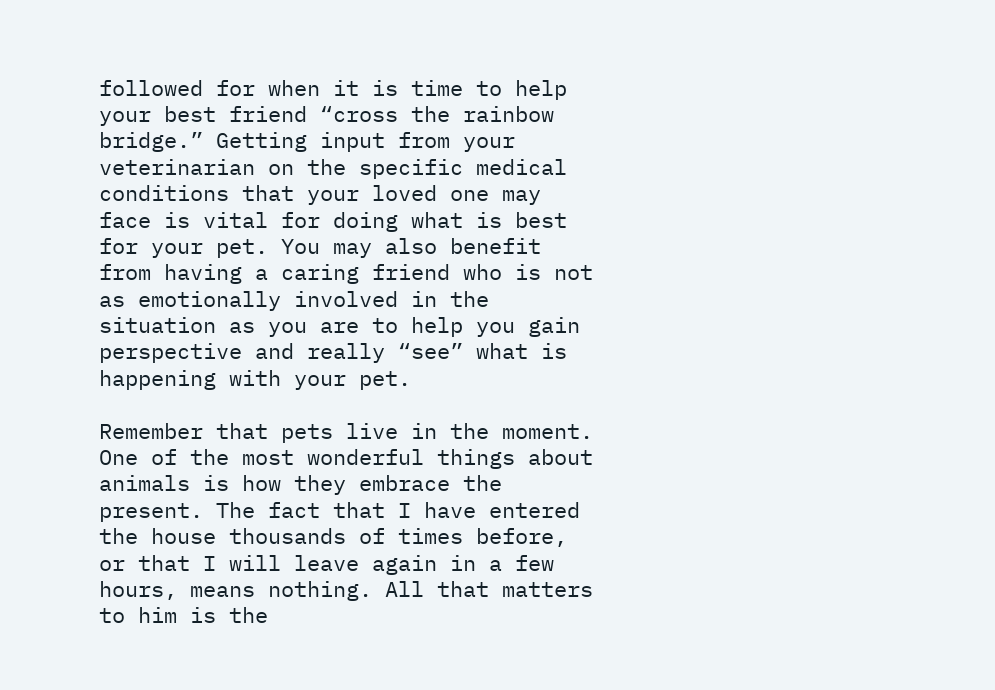followed for when it is time to help your best friend “cross the rainbow bridge.” Getting input from your veterinarian on the specific medical conditions that your loved one may face is vital for doing what is best for your pet. You may also benefit from having a caring friend who is not as emotionally involved in the situation as you are to help you gain perspective and really “see” what is happening with your pet.

Remember that pets live in the moment.  One of the most wonderful things about animals is how they embrace the present. The fact that I have entered the house thousands of times before, or that I will leave again in a few hours, means nothing. All that matters to him is the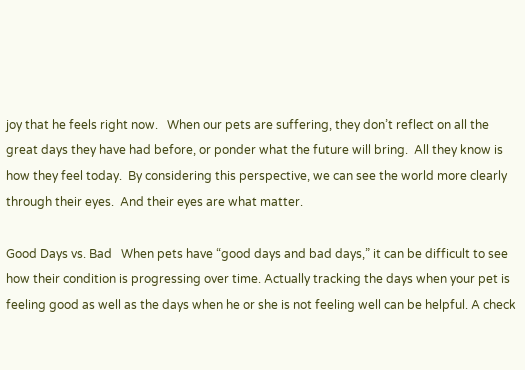joy that he feels right now.   When our pets are suffering, they don’t reflect on all the great days they have had before, or ponder what the future will bring.  All they know is how they feel today.  By considering this perspective, we can see the world more clearly through their eyes.  And their eyes are what matter.

Good Days vs. Bad   When pets have “good days and bad days,” it can be difficult to see how their condition is progressing over time. Actually tracking the days when your pet is feeling good as well as the days when he or she is not feeling well can be helpful. A check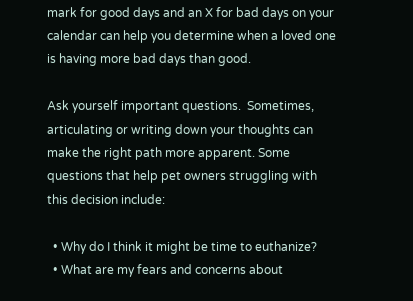mark for good days and an X for bad days on your calendar can help you determine when a loved one is having more bad days than good.

Ask yourself important questions.  Sometimes, articulating or writing down your thoughts can make the right path more apparent. Some questions that help pet owners struggling with this decision include:

  • Why do I think it might be time to euthanize?
  • What are my fears and concerns about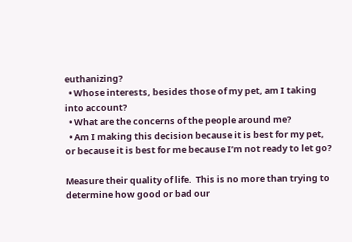euthanizing?
  • Whose interests, besides those of my pet, am I taking into account?
  • What are the concerns of the people around me?
  • Am I making this decision because it is best for my pet, or because it is best for me because I’m not ready to let go?

Measure their quality of life.  This is no more than trying to determine how good or bad our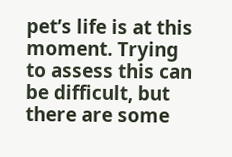pet’s life is at this moment. Trying to assess this can be difficult, but there are some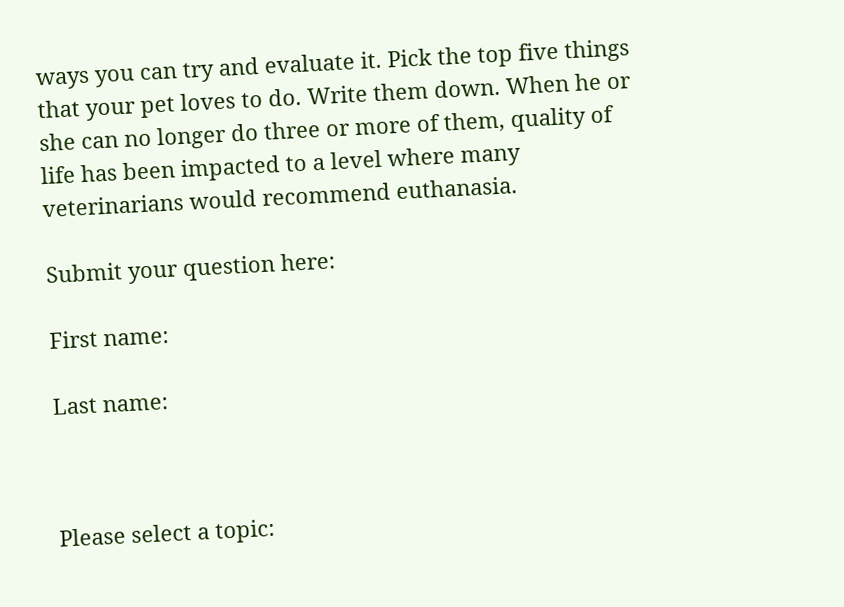ways you can try and evaluate it. Pick the top five things that your pet loves to do. Write them down. When he or she can no longer do three or more of them, quality of life has been impacted to a level where many veterinarians would recommend euthanasia.

Submit your question here:

First name:

Last name:



Please select a topic: